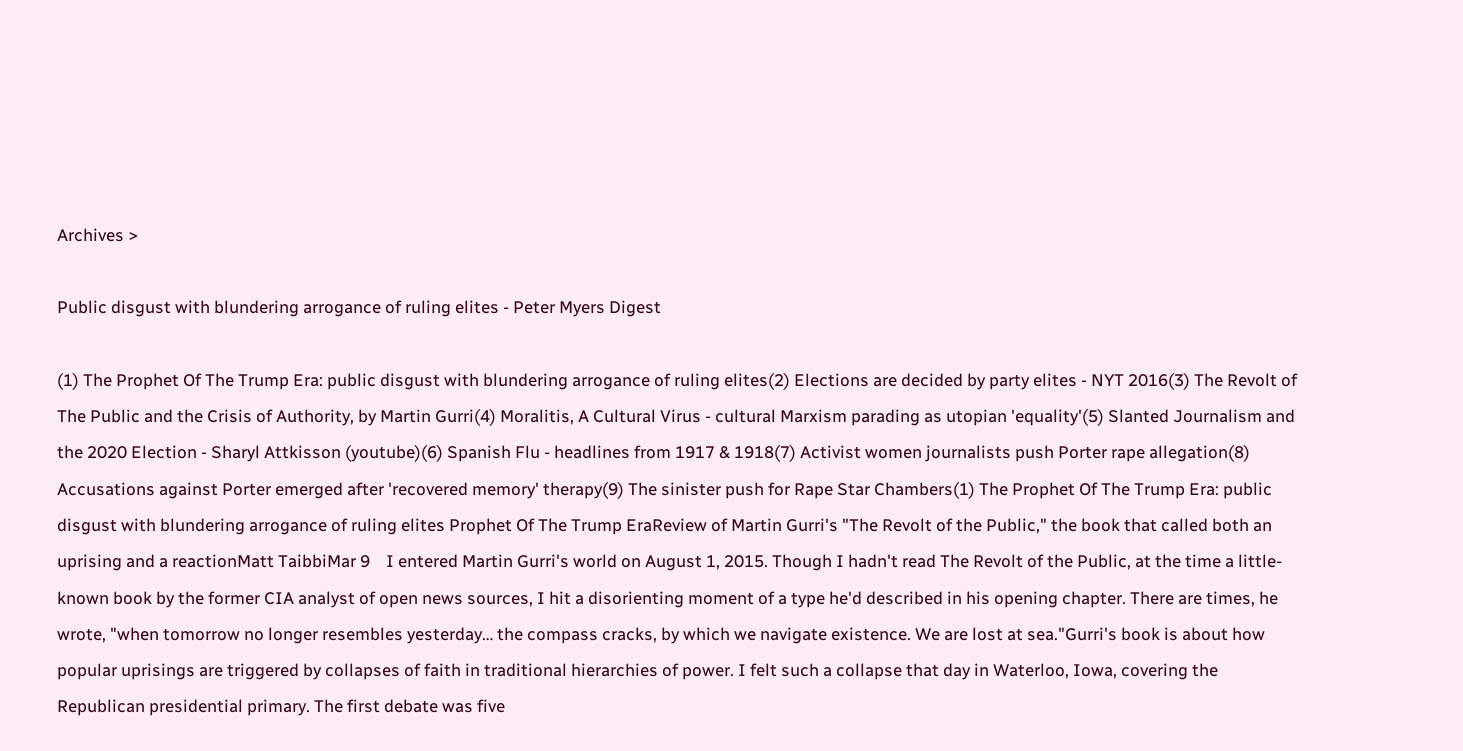Archives >

Public disgust with blundering arrogance of ruling elites - Peter Myers Digest

(1) The Prophet Of The Trump Era: public disgust with blundering arrogance of ruling elites(2) Elections are decided by party elites - NYT 2016(3) The Revolt of The Public and the Crisis of Authority, by Martin Gurri(4) Moralitis, A Cultural Virus - cultural Marxism parading as utopian 'equality'(5) Slanted Journalism and the 2020 Election - Sharyl Attkisson (youtube)(6) Spanish Flu - headlines from 1917 & 1918(7) Activist women journalists push Porter rape allegation(8) Accusations against Porter emerged after 'recovered memory' therapy(9) The sinister push for Rape Star Chambers(1) The Prophet Of The Trump Era: public disgust with blundering arrogance of ruling elites Prophet Of The Trump EraReview of Martin Gurri's "The Revolt of the Public," the book that called both an uprising and a reactionMatt TaibbiMar 9    I entered Martin Gurri's world on August 1, 2015. Though I hadn't read The Revolt of the Public, at the time a little-known book by the former CIA analyst of open news sources, I hit a disorienting moment of a type he'd described in his opening chapter. There are times, he wrote, "when tomorrow no longer resembles yesterday… the compass cracks, by which we navigate existence. We are lost at sea."Gurri's book is about how popular uprisings are triggered by collapses of faith in traditional hierarchies of power. I felt such a collapse that day in Waterloo, Iowa, covering the Republican presidential primary. The first debate was five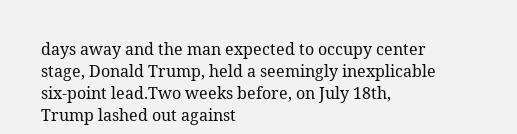days away and the man expected to occupy center stage, Donald Trump, held a seemingly inexplicable six-point lead.Two weeks before, on July 18th, Trump lashed out against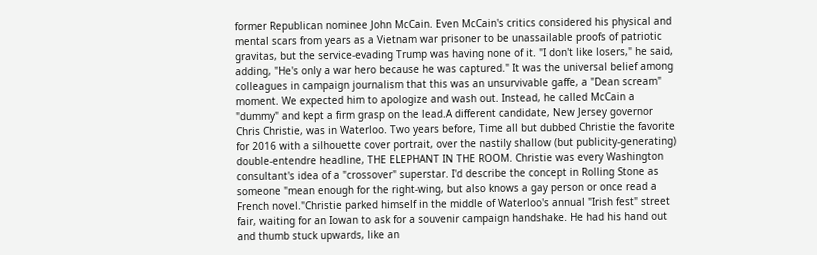former Republican nominee John McCain. Even McCain's critics considered his physical and mental scars from years as a Vietnam war prisoner to be unassailable proofs of patriotic gravitas, but the service-evading Trump was having none of it. "I don't like losers," he said, adding, "He's only a war hero because he was captured." It was the universal belief among colleagues in campaign journalism that this was an unsurvivable gaffe, a "Dean scream" moment. We expected him to apologize and wash out. Instead, he called McCain a "dummy" and kept a firm grasp on the lead.A different candidate, New Jersey governor Chris Christie, was in Waterloo. Two years before, Time all but dubbed Christie the favorite for 2016 with a silhouette cover portrait, over the nastily shallow (but publicity-generating) double-entendre headline, THE ELEPHANT IN THE ROOM. Christie was every Washington consultant's idea of a "crossover" superstar. I'd describe the concept in Rolling Stone as someone "mean enough for the right-wing, but also knows a gay person or once read a French novel."Christie parked himself in the middle of Waterloo's annual "Irish fest" street fair, waiting for an Iowan to ask for a souvenir campaign handshake. He had his hand out and thumb stuck upwards, like an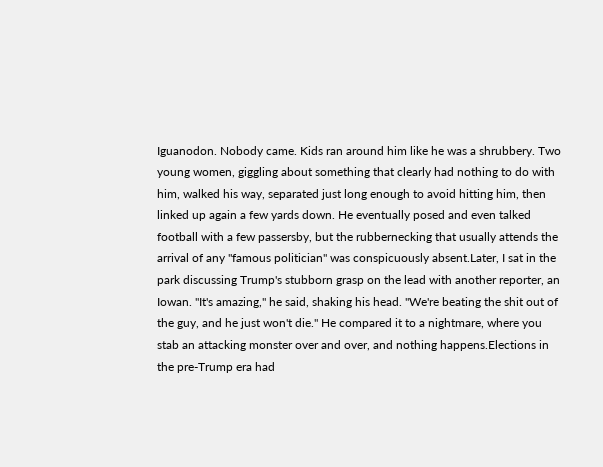Iguanodon. Nobody came. Kids ran around him like he was a shrubbery. Two young women, giggling about something that clearly had nothing to do with him, walked his way, separated just long enough to avoid hitting him, then linked up again a few yards down. He eventually posed and even talked football with a few passersby, but the rubbernecking that usually attends the arrival of any "famous politician" was conspicuously absent.Later, I sat in the park discussing Trump's stubborn grasp on the lead with another reporter, an Iowan. "It's amazing," he said, shaking his head. "We're beating the shit out of the guy, and he just won't die." He compared it to a nightmare, where you stab an attacking monster over and over, and nothing happens.Elections in the pre-Trump era had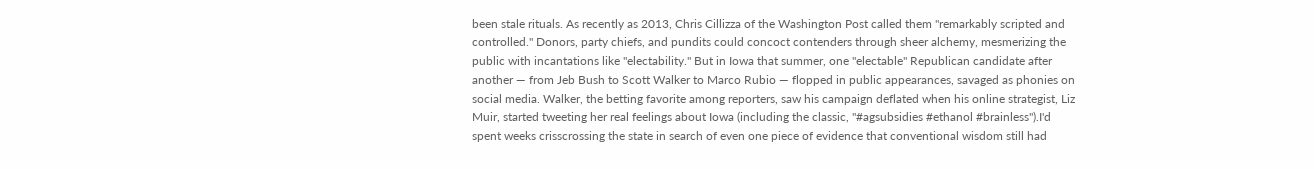been stale rituals. As recently as 2013, Chris Cillizza of the Washington Post called them "remarkably scripted and controlled." Donors, party chiefs, and pundits could concoct contenders through sheer alchemy, mesmerizing the public with incantations like "electability." But in Iowa that summer, one "electable" Republican candidate after another — from Jeb Bush to Scott Walker to Marco Rubio — flopped in public appearances, savaged as phonies on social media. Walker, the betting favorite among reporters, saw his campaign deflated when his online strategist, Liz Muir, started tweeting her real feelings about Iowa (including the classic, "#agsubsidies #ethanol #brainless").I'd spent weeks crisscrossing the state in search of even one piece of evidence that conventional wisdom still had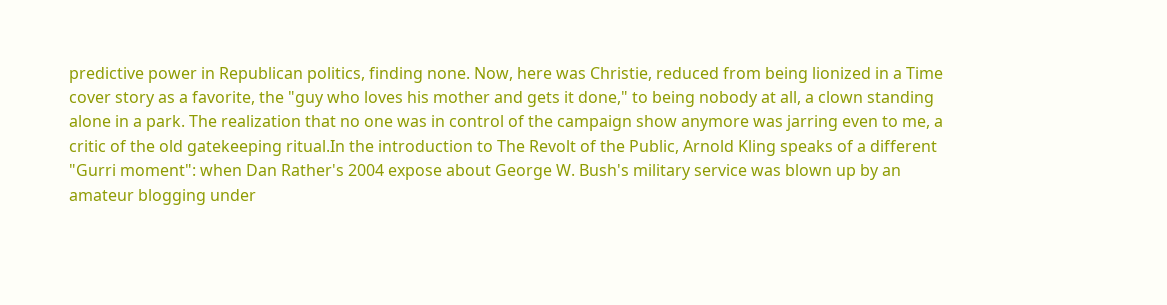predictive power in Republican politics, finding none. Now, here was Christie, reduced from being lionized in a Time cover story as a favorite, the "guy who loves his mother and gets it done," to being nobody at all, a clown standing alone in a park. The realization that no one was in control of the campaign show anymore was jarring even to me, a critic of the old gatekeeping ritual.In the introduction to The Revolt of the Public, Arnold Kling speaks of a different "Gurri moment": when Dan Rather's 2004 expose about George W. Bush's military service was blown up by an amateur blogging under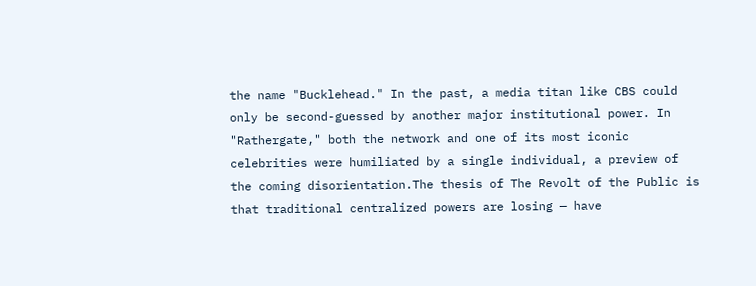the name "Bucklehead." In the past, a media titan like CBS could only be second-guessed by another major institutional power. In "Rathergate," both the network and one of its most iconic celebrities were humiliated by a single individual, a preview of the coming disorientation.The thesis of The Revolt of the Public is that traditional centralized powers are losing — have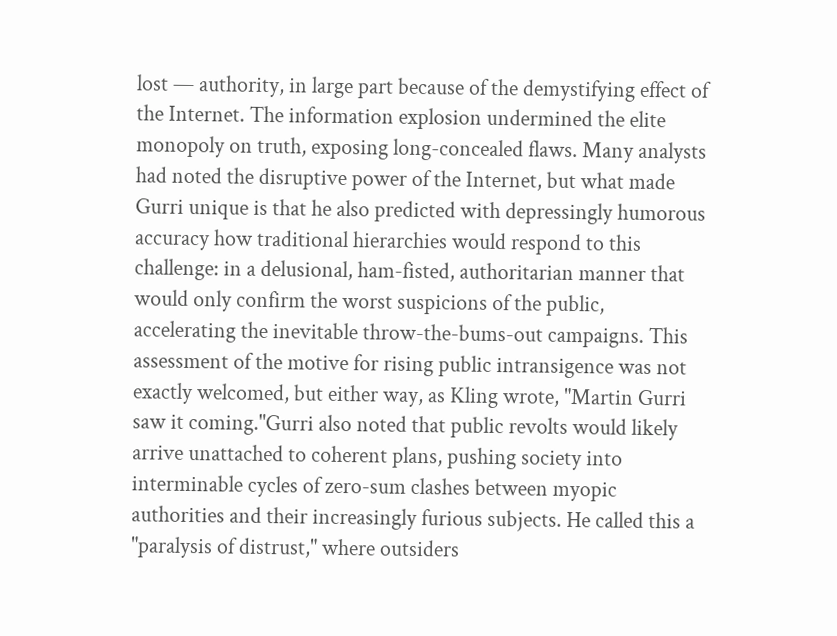lost — authority, in large part because of the demystifying effect of the Internet. The information explosion undermined the elite monopoly on truth, exposing long-concealed flaws. Many analysts had noted the disruptive power of the Internet, but what made Gurri unique is that he also predicted with depressingly humorous accuracy how traditional hierarchies would respond to this challenge: in a delusional, ham-fisted, authoritarian manner that would only confirm the worst suspicions of the public, accelerating the inevitable throw-the-bums-out campaigns. This assessment of the motive for rising public intransigence was not exactly welcomed, but either way, as Kling wrote, "Martin Gurri saw it coming."Gurri also noted that public revolts would likely arrive unattached to coherent plans, pushing society into interminable cycles of zero-sum clashes between myopic authorities and their increasingly furious subjects. He called this a "paralysis of distrust," where outsiders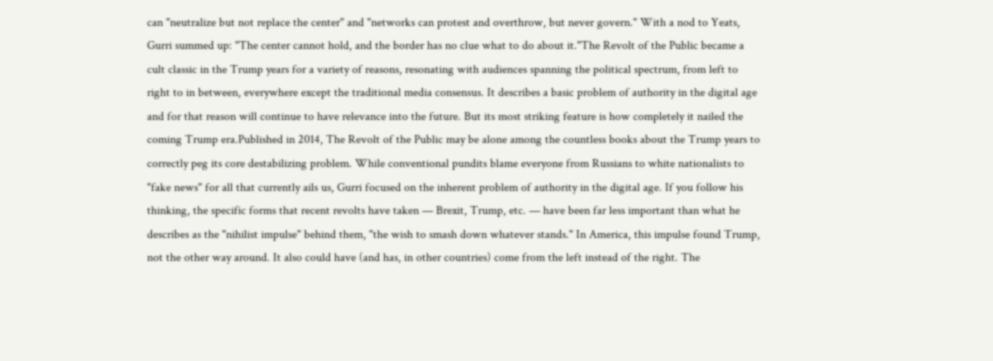can "neutralize but not replace the center" and "networks can protest and overthrow, but never govern." With a nod to Yeats, Gurri summed up: "The center cannot hold, and the border has no clue what to do about it."The Revolt of the Public became a cult classic in the Trump years for a variety of reasons, resonating with audiences spanning the political spectrum, from left to right to in between, everywhere except the traditional media consensus. It describes a basic problem of authority in the digital age and for that reason will continue to have relevance into the future. But its most striking feature is how completely it nailed the coming Trump era.Published in 2014, The Revolt of the Public may be alone among the countless books about the Trump years to correctly peg its core destabilizing problem. While conventional pundits blame everyone from Russians to white nationalists to "fake news" for all that currently ails us, Gurri focused on the inherent problem of authority in the digital age. If you follow his thinking, the specific forms that recent revolts have taken — Brexit, Trump, etc. — have been far less important than what he describes as the "nihilist impulse" behind them, "the wish to smash down whatever stands." In America, this impulse found Trump, not the other way around. It also could have (and has, in other countries) come from the left instead of the right. The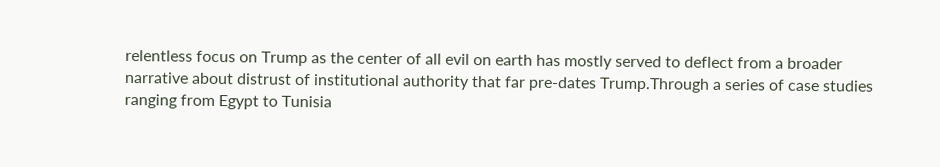relentless focus on Trump as the center of all evil on earth has mostly served to deflect from a broader narrative about distrust of institutional authority that far pre-dates Trump.Through a series of case studies ranging from Egypt to Tunisia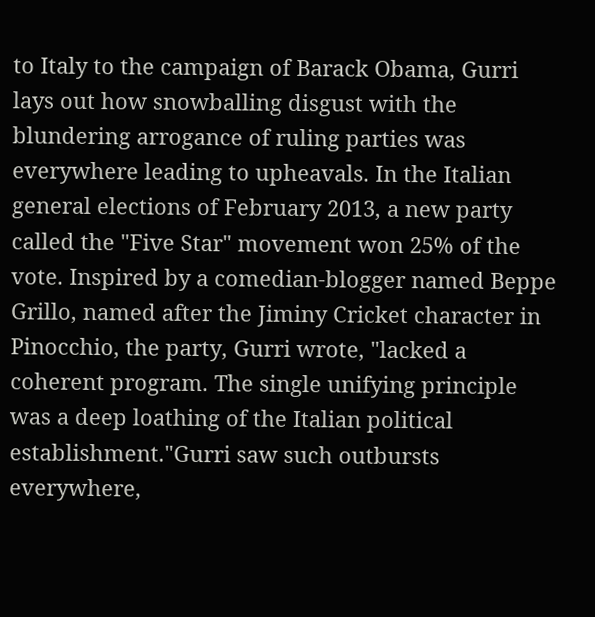to Italy to the campaign of Barack Obama, Gurri lays out how snowballing disgust with the blundering arrogance of ruling parties was everywhere leading to upheavals. In the Italian general elections of February 2013, a new party called the "Five Star" movement won 25% of the vote. Inspired by a comedian-blogger named Beppe Grillo, named after the Jiminy Cricket character in Pinocchio, the party, Gurri wrote, "lacked a coherent program. The single unifying principle was a deep loathing of the Italian political establishment."Gurri saw such outbursts everywhere,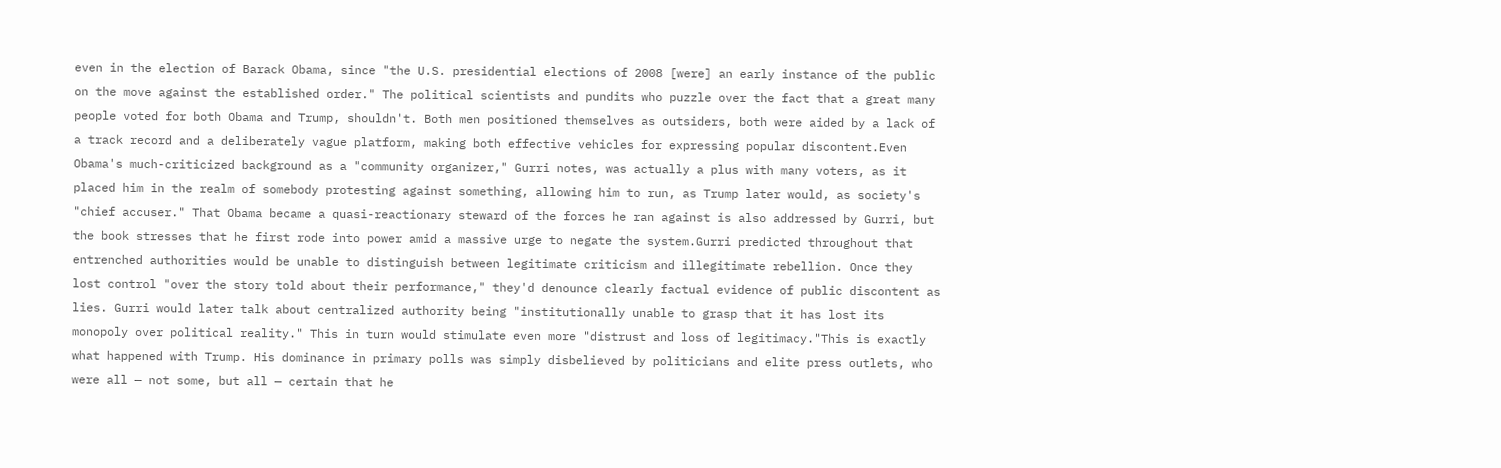even in the election of Barack Obama, since "the U.S. presidential elections of 2008 [were] an early instance of the public on the move against the established order." The political scientists and pundits who puzzle over the fact that a great many people voted for both Obama and Trump, shouldn't. Both men positioned themselves as outsiders, both were aided by a lack of a track record and a deliberately vague platform, making both effective vehicles for expressing popular discontent.Even Obama's much-criticized background as a "community organizer," Gurri notes, was actually a plus with many voters, as it placed him in the realm of somebody protesting against something, allowing him to run, as Trump later would, as society's "chief accuser." That Obama became a quasi-reactionary steward of the forces he ran against is also addressed by Gurri, but the book stresses that he first rode into power amid a massive urge to negate the system.Gurri predicted throughout that entrenched authorities would be unable to distinguish between legitimate criticism and illegitimate rebellion. Once they lost control "over the story told about their performance," they'd denounce clearly factual evidence of public discontent as lies. Gurri would later talk about centralized authority being "institutionally unable to grasp that it has lost its monopoly over political reality." This in turn would stimulate even more "distrust and loss of legitimacy."This is exactly what happened with Trump. His dominance in primary polls was simply disbelieved by politicians and elite press outlets, who were all — not some, but all — certain that he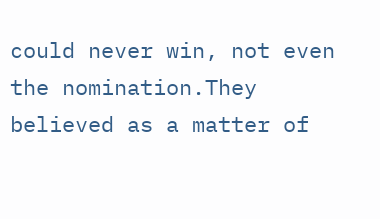could never win, not even the nomination.They believed as a matter of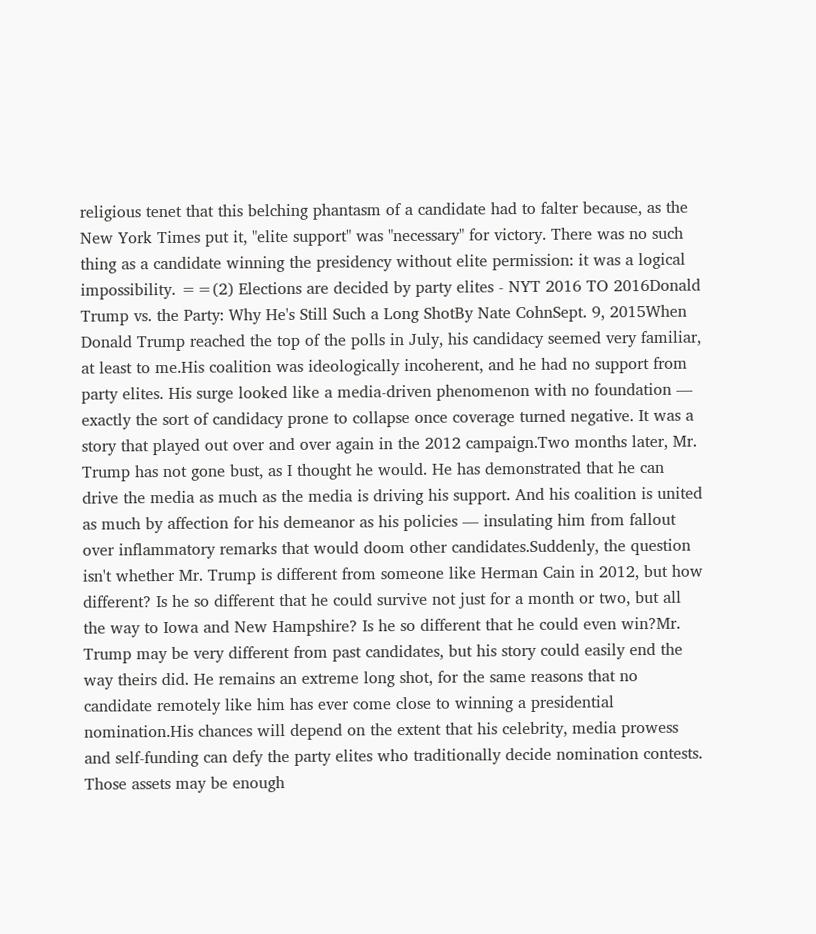religious tenet that this belching phantasm of a candidate had to falter because, as the New York Times put it, "elite support" was "necessary" for victory. There was no such thing as a candidate winning the presidency without elite permission: it was a logical impossibility. ==(2) Elections are decided by party elites - NYT 2016 TO 2016Donald Trump vs. the Party: Why He's Still Such a Long ShotBy Nate CohnSept. 9, 2015When Donald Trump reached the top of the polls in July, his candidacy seemed very familiar, at least to me.His coalition was ideologically incoherent, and he had no support from party elites. His surge looked like a media-driven phenomenon with no foundation — exactly the sort of candidacy prone to collapse once coverage turned negative. It was a story that played out over and over again in the 2012 campaign.Two months later, Mr. Trump has not gone bust, as I thought he would. He has demonstrated that he can drive the media as much as the media is driving his support. And his coalition is united as much by affection for his demeanor as his policies — insulating him from fallout over inflammatory remarks that would doom other candidates.Suddenly, the question isn't whether Mr. Trump is different from someone like Herman Cain in 2012, but how different? Is he so different that he could survive not just for a month or two, but all the way to Iowa and New Hampshire? Is he so different that he could even win?Mr. Trump may be very different from past candidates, but his story could easily end the way theirs did. He remains an extreme long shot, for the same reasons that no candidate remotely like him has ever come close to winning a presidential nomination.His chances will depend on the extent that his celebrity, media prowess and self-funding can defy the party elites who traditionally decide nomination contests. Those assets may be enough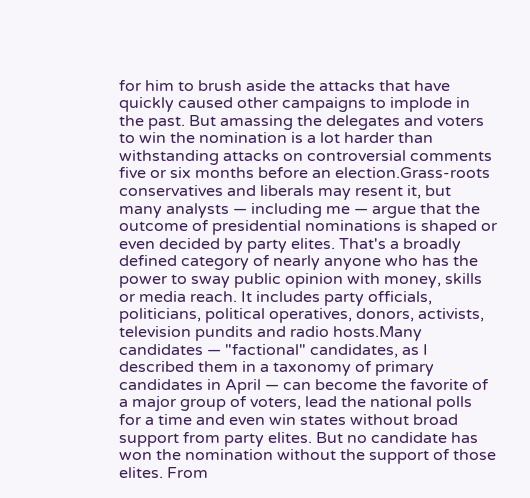for him to brush aside the attacks that have quickly caused other campaigns to implode in the past. But amassing the delegates and voters to win the nomination is a lot harder than withstanding attacks on controversial comments five or six months before an election.Grass-roots conservatives and liberals may resent it, but many analysts — including me — argue that the outcome of presidential nominations is shaped or even decided by party elites. That's a broadly defined category of nearly anyone who has the power to sway public opinion with money, skills or media reach. It includes party officials, politicians, political operatives, donors, activists, television pundits and radio hosts.Many candidates — "factional" candidates, as I described them in a taxonomy of primary candidates in April — can become the favorite of a major group of voters, lead the national polls for a time and even win states without broad support from party elites. But no candidate has won the nomination without the support of those elites. From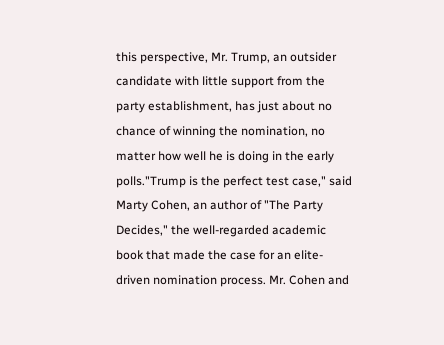this perspective, Mr. Trump, an outsider candidate with little support from the party establishment, has just about no chance of winning the nomination, no matter how well he is doing in the early polls."Trump is the perfect test case," said Marty Cohen, an author of "The Party Decides," the well-regarded academic book that made the case for an elite-driven nomination process. Mr. Cohen and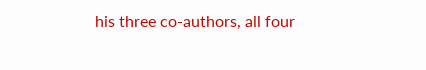his three co-authors, all four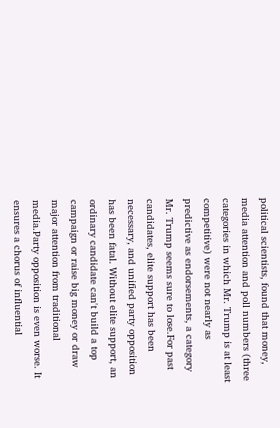political scientists, found that money, media attention and poll numbers (three categories in which Mr. Trump is at least competitive) were not nearly as predictive as endorsements, a category Mr. Trump seems sure to lose.For past candidates, elite support has been necessary, and unified party opposition has been fatal. Without elite support, an ordinary candidate can't build a top campaign or raise big money or draw major attention from traditional media.Party opposition is even worse. It ensures a chorus of influential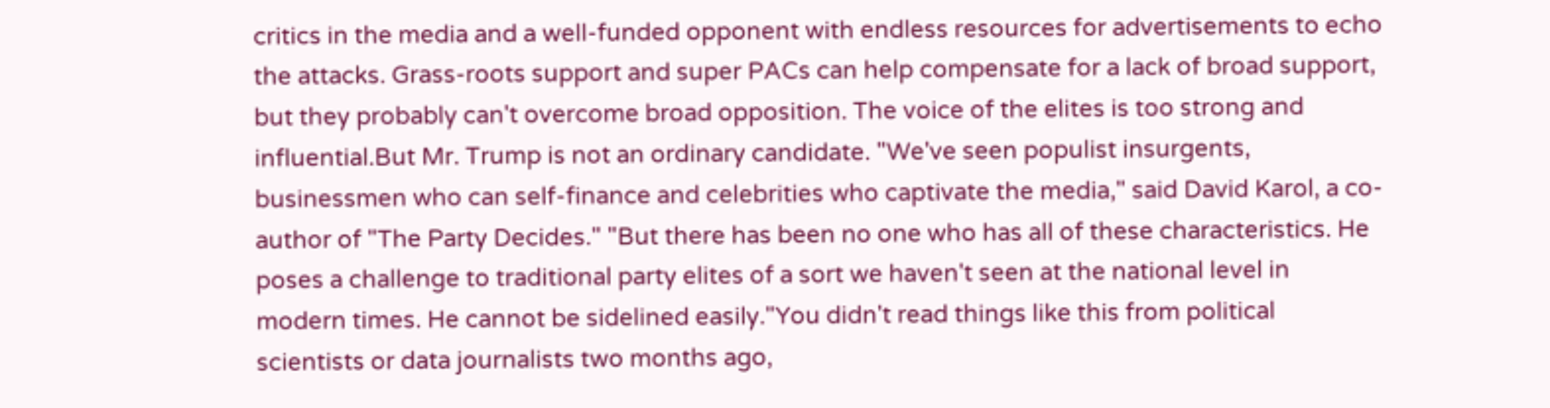critics in the media and a well-funded opponent with endless resources for advertisements to echo the attacks. Grass-roots support and super PACs can help compensate for a lack of broad support, but they probably can't overcome broad opposition. The voice of the elites is too strong and influential.But Mr. Trump is not an ordinary candidate. "We've seen populist insurgents, businessmen who can self-finance and celebrities who captivate the media," said David Karol, a co-author of "The Party Decides." "But there has been no one who has all of these characteristics. He poses a challenge to traditional party elites of a sort we haven't seen at the national level in modern times. He cannot be sidelined easily."You didn't read things like this from political scientists or data journalists two months ago,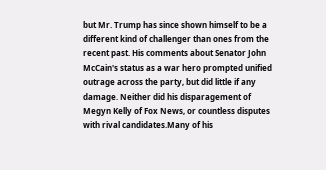but Mr. Trump has since shown himself to be a different kind of challenger than ones from the recent past. His comments about Senator John McCain's status as a war hero prompted unified outrage across the party, but did little if any damage. Neither did his disparagement of Megyn Kelly of Fox News, or countless disputes with rival candidates.Many of his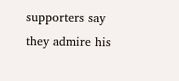supporters say they admire his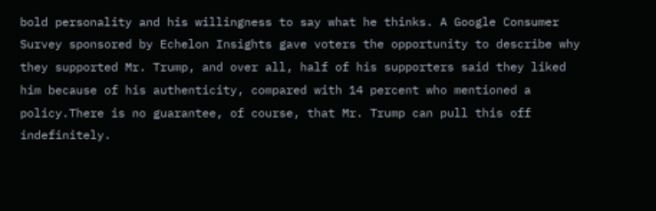bold personality and his willingness to say what he thinks. A Google Consumer Survey sponsored by Echelon Insights gave voters the opportunity to describe why they supported Mr. Trump, and over all, half of his supporters said they liked him because of his authenticity, compared with 14 percent who mentioned a policy.There is no guarantee, of course, that Mr. Trump can pull this off indefinitely.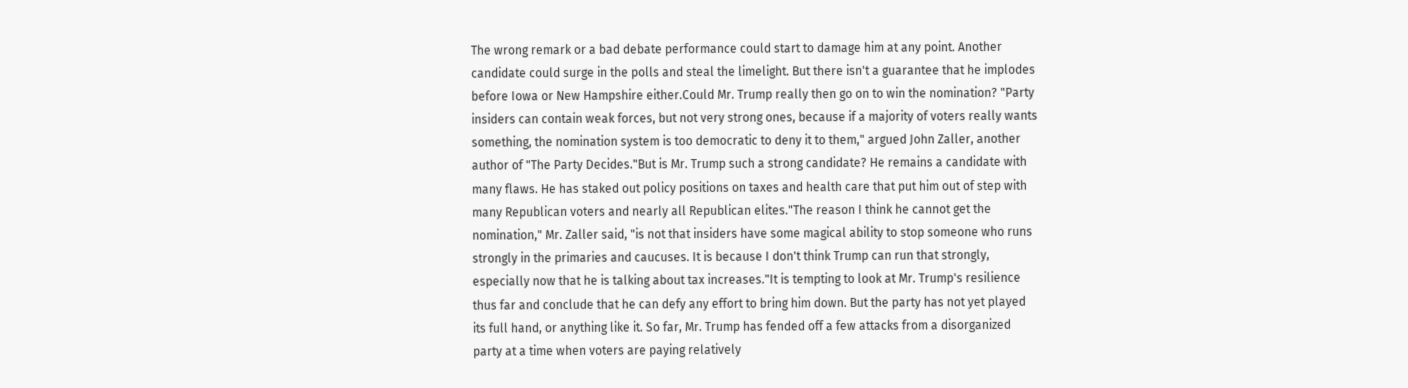The wrong remark or a bad debate performance could start to damage him at any point. Another candidate could surge in the polls and steal the limelight. But there isn't a guarantee that he implodes before Iowa or New Hampshire either.Could Mr. Trump really then go on to win the nomination? "Party insiders can contain weak forces, but not very strong ones, because if a majority of voters really wants something, the nomination system is too democratic to deny it to them," argued John Zaller, another author of "The Party Decides."But is Mr. Trump such a strong candidate? He remains a candidate with many flaws. He has staked out policy positions on taxes and health care that put him out of step with many Republican voters and nearly all Republican elites."The reason I think he cannot get the nomination," Mr. Zaller said, "is not that insiders have some magical ability to stop someone who runs strongly in the primaries and caucuses. It is because I don't think Trump can run that strongly, especially now that he is talking about tax increases."It is tempting to look at Mr. Trump's resilience thus far and conclude that he can defy any effort to bring him down. But the party has not yet played its full hand, or anything like it. So far, Mr. Trump has fended off a few attacks from a disorganized party at a time when voters are paying relatively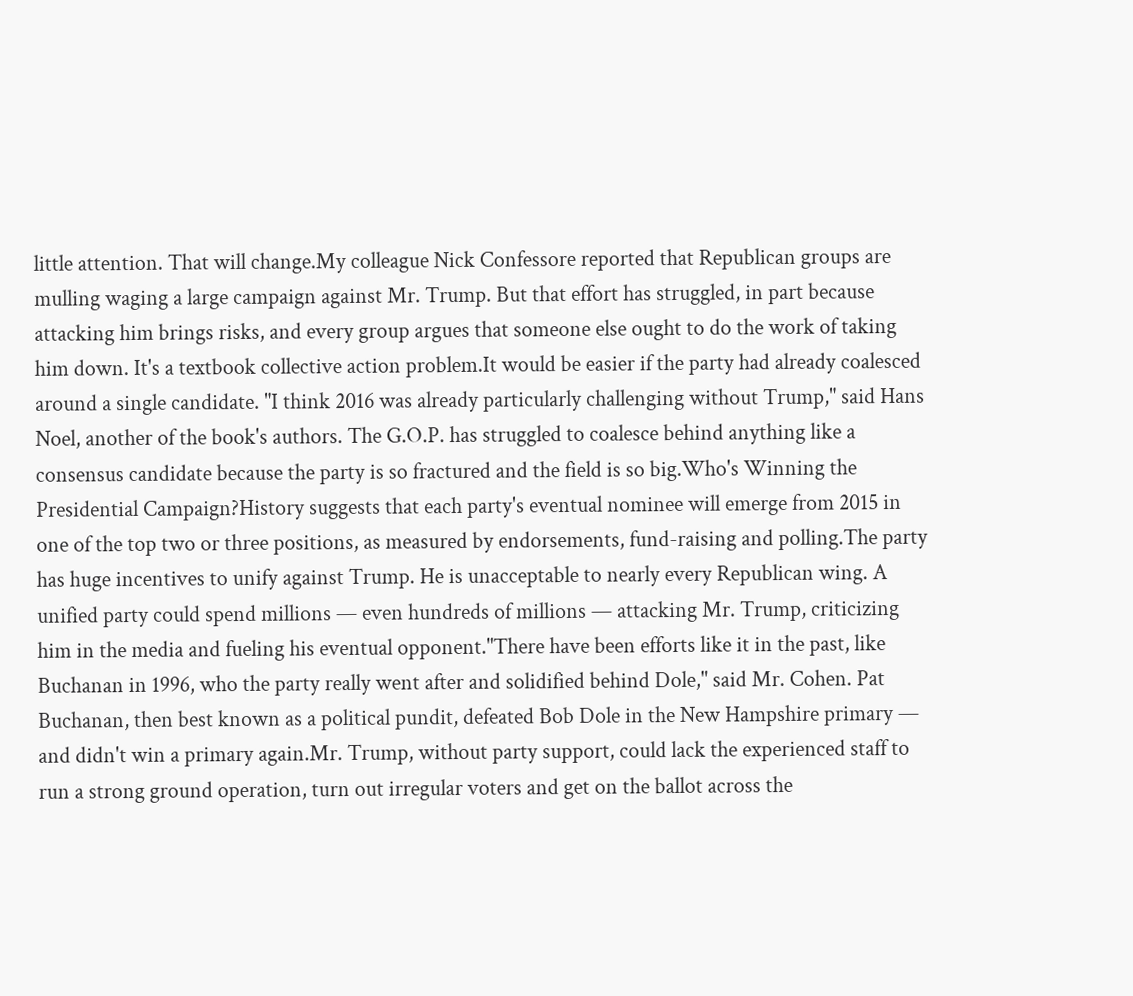little attention. That will change.My colleague Nick Confessore reported that Republican groups are mulling waging a large campaign against Mr. Trump. But that effort has struggled, in part because attacking him brings risks, and every group argues that someone else ought to do the work of taking him down. It's a textbook collective action problem.It would be easier if the party had already coalesced around a single candidate. "I think 2016 was already particularly challenging without Trump," said Hans Noel, another of the book's authors. The G.O.P. has struggled to coalesce behind anything like a consensus candidate because the party is so fractured and the field is so big.Who's Winning the Presidential Campaign?History suggests that each party's eventual nominee will emerge from 2015 in one of the top two or three positions, as measured by endorsements, fund-raising and polling.The party has huge incentives to unify against Trump. He is unacceptable to nearly every Republican wing. A unified party could spend millions — even hundreds of millions — attacking Mr. Trump, criticizing him in the media and fueling his eventual opponent."There have been efforts like it in the past, like Buchanan in 1996, who the party really went after and solidified behind Dole," said Mr. Cohen. Pat Buchanan, then best known as a political pundit, defeated Bob Dole in the New Hampshire primary — and didn't win a primary again.Mr. Trump, without party support, could lack the experienced staff to run a strong ground operation, turn out irregular voters and get on the ballot across the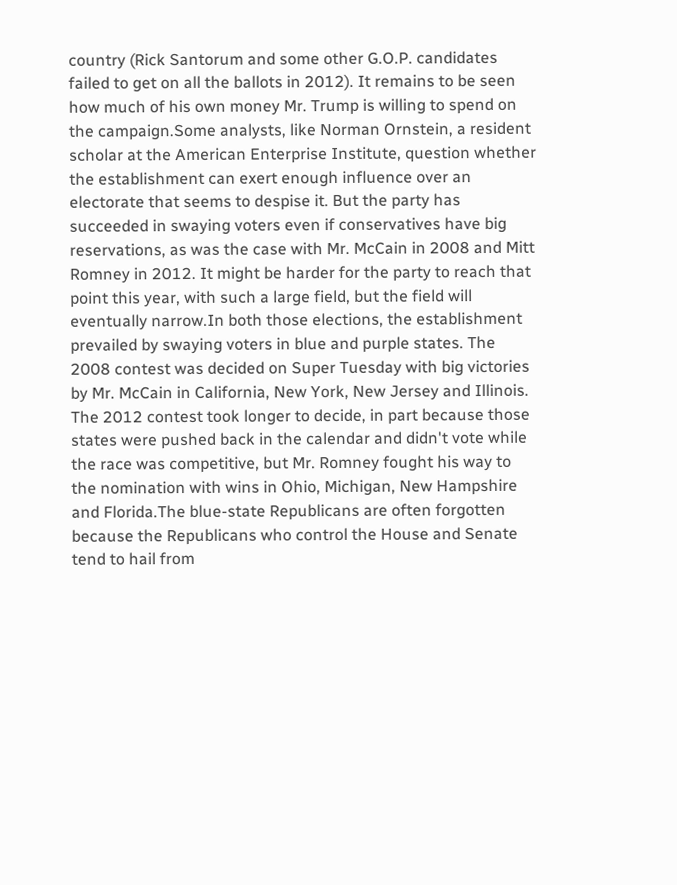country (Rick Santorum and some other G.O.P. candidates failed to get on all the ballots in 2012). It remains to be seen how much of his own money Mr. Trump is willing to spend on the campaign.Some analysts, like Norman Ornstein, a resident scholar at the American Enterprise Institute, question whether the establishment can exert enough influence over an electorate that seems to despise it. But the party has succeeded in swaying voters even if conservatives have big reservations, as was the case with Mr. McCain in 2008 and Mitt Romney in 2012. It might be harder for the party to reach that point this year, with such a large field, but the field will eventually narrow.In both those elections, the establishment prevailed by swaying voters in blue and purple states. The 2008 contest was decided on Super Tuesday with big victories by Mr. McCain in California, New York, New Jersey and Illinois. The 2012 contest took longer to decide, in part because those states were pushed back in the calendar and didn't vote while the race was competitive, but Mr. Romney fought his way to the nomination with wins in Ohio, Michigan, New Hampshire and Florida.The blue-state Republicans are often forgotten because the Republicans who control the House and Senate tend to hail from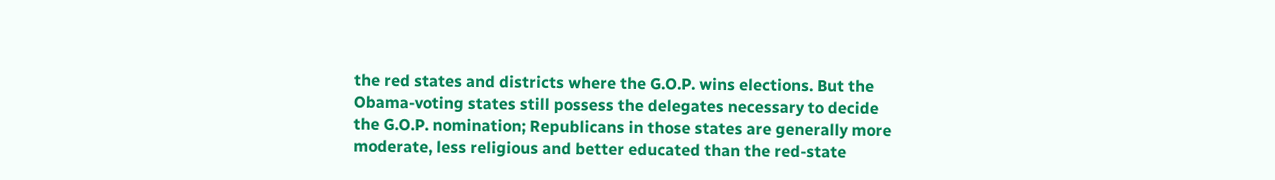the red states and districts where the G.O.P. wins elections. But the Obama-voting states still possess the delegates necessary to decide the G.O.P. nomination; Republicans in those states are generally more moderate, less religious and better educated than the red-state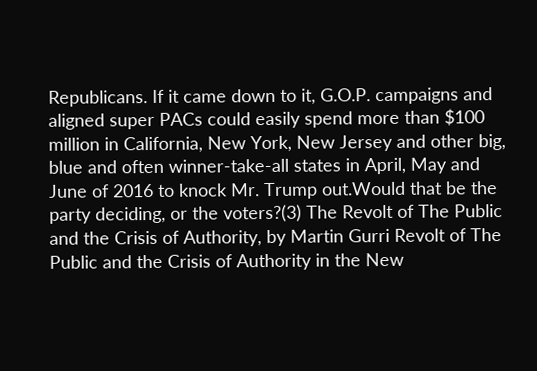Republicans. If it came down to it, G.O.P. campaigns and aligned super PACs could easily spend more than $100 million in California, New York, New Jersey and other big, blue and often winner-take-all states in April, May and June of 2016 to knock Mr. Trump out.Would that be the party deciding, or the voters?(3) The Revolt of The Public and the Crisis of Authority, by Martin Gurri Revolt of The Public and the Crisis of Authority in the New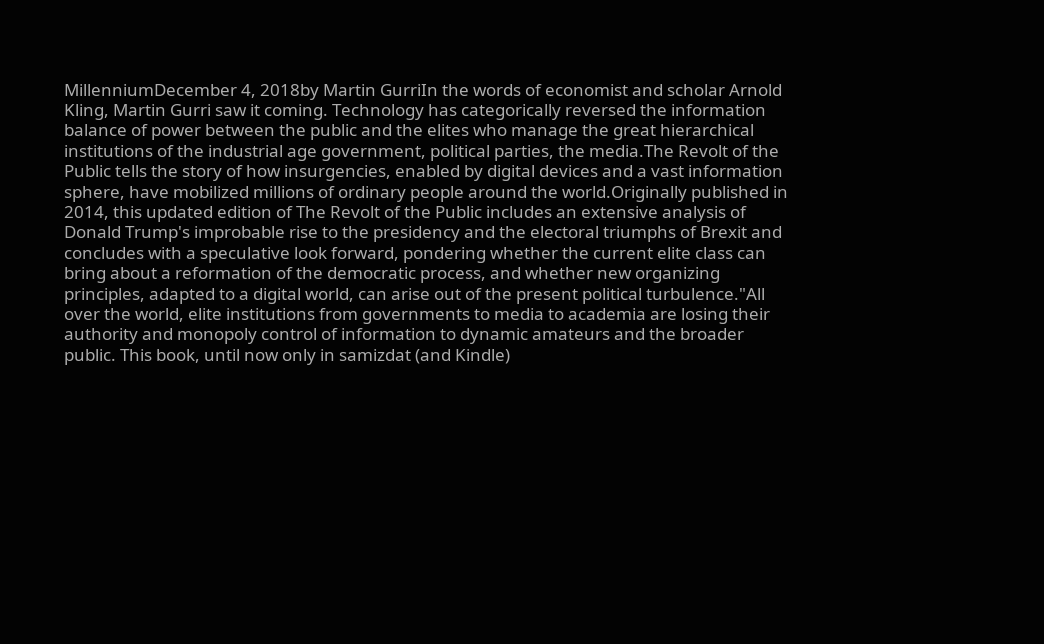MillenniumDecember 4, 2018by Martin GurriIn the words of economist and scholar Arnold Kling, Martin Gurri saw it coming. Technology has categorically reversed the information balance of power between the public and the elites who manage the great hierarchical institutions of the industrial age government, political parties, the media.The Revolt of the Public tells the story of how insurgencies, enabled by digital devices and a vast information sphere, have mobilized millions of ordinary people around the world.Originally published in 2014, this updated edition of The Revolt of the Public includes an extensive analysis of Donald Trump's improbable rise to the presidency and the electoral triumphs of Brexit and concludes with a speculative look forward, pondering whether the current elite class can bring about a reformation of the democratic process, and whether new organizing principles, adapted to a digital world, can arise out of the present political turbulence."All over the world, elite institutions from governments to media to academia are losing their authority and monopoly control of information to dynamic amateurs and the broader public. This book, until now only in samizdat (and Kindle)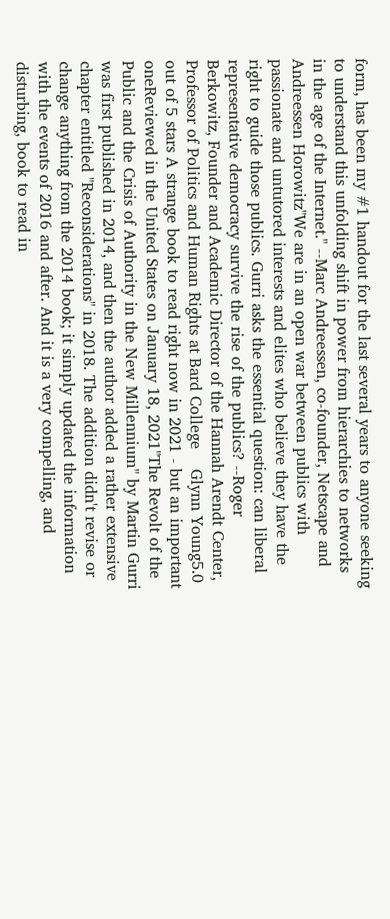form, has been my #1 handout for the last several years to anyone seeking to understand this unfolding shift in power from hierarchies to networks in the age of the Internet." --Marc Andreessen, co-founder, Netscape and Andreessen Horowitz"We are in an open war between publics with passionate and untutored interests and elites who believe they have the right to guide those publics. Gurri asks the essential question: can liberal representative democracy survive the rise of the publics? --Roger Berkowitz, Founder and Academic Director of the Hannah Arendt Center, Professor of Politics and Human Rights at Bard College    Glynn Young5.0 out of 5 stars A strange book to read right now in 2021 - but an important oneReviewed in the United States on January 18, 2021"The Revolt of the Public and the Crisis of Authority in the New Millennium" by Martin Gurri was first published in 2014, and then the author added a rather extensive chapter entitled "Reconsiderations" in 2018. The addition didn't revise or change anything from the 2014 book; it simply updated the information with the events of 2016 and after. And it is a very compelling, and disturbing, book to read in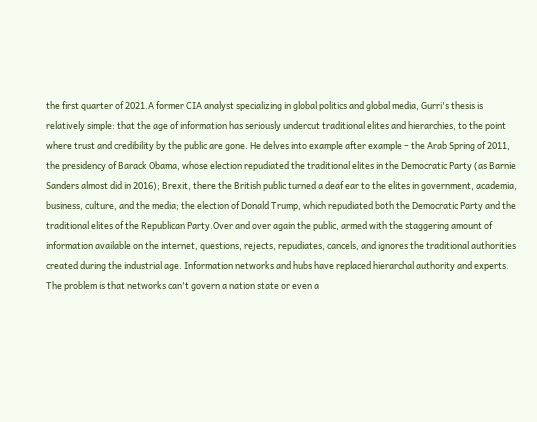the first quarter of 2021.A former CIA analyst specializing in global politics and global media, Gurri's thesis is relatively simple: that the age of information has seriously undercut traditional elites and hierarchies, to the point where trust and credibility by the public are gone. He delves into example after example – the Arab Spring of 2011, the presidency of Barack Obama, whose election repudiated the traditional elites in the Democratic Party (as Barnie Sanders almost did in 2016); Brexit, there the British public turned a deaf ear to the elites in government, academia, business, culture, and the media; the election of Donald Trump, which repudiated both the Democratic Party and the traditional elites of the Republican Party.Over and over again the public, armed with the staggering amount of information available on the internet, questions, rejects, repudiates, cancels, and ignores the traditional authorities created during the industrial age. Information networks and hubs have replaced hierarchal authority and experts. The problem is that networks can't govern a nation state or even a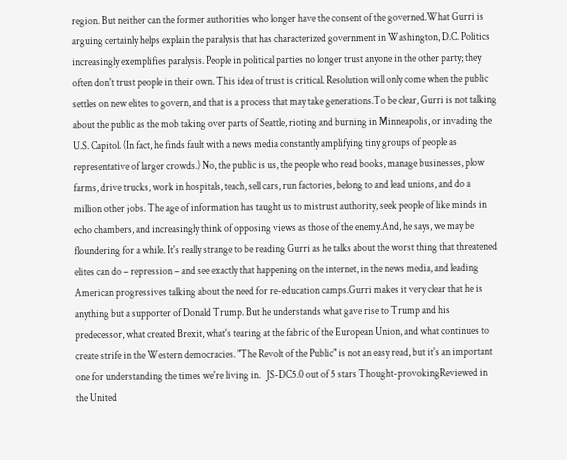region. But neither can the former authorities who longer have the consent of the governed.What Gurri is arguing certainly helps explain the paralysis that has characterized government in Washington, D.C. Politics increasingly exemplifies paralysis. People in political parties no longer trust anyone in the other party; they often don't trust people in their own. This idea of trust is critical. Resolution will only come when the public settles on new elites to govern, and that is a process that may take generations.To be clear, Gurri is not talking about the public as the mob taking over parts of Seattle, rioting and burning in Minneapolis, or invading the U.S. Capitol. (In fact, he finds fault with a news media constantly amplifying tiny groups of people as representative of larger crowds.) No, the public is us, the people who read books, manage businesses, plow farms, drive trucks, work in hospitals, teach, sell cars, run factories, belong to and lead unions, and do a million other jobs. The age of information has taught us to mistrust authority, seek people of like minds in echo chambers, and increasingly think of opposing views as those of the enemy.And, he says, we may be floundering for a while. It's really strange to be reading Gurri as he talks about the worst thing that threatened elites can do – repression – and see exactly that happening on the internet, in the news media, and leading American progressives talking about the need for re-education camps.Gurri makes it very clear that he is anything but a supporter of Donald Trump. But he understands what gave rise to Trump and his predecessor, what created Brexit, what's tearing at the fabric of the European Union, and what continues to create strife in the Western democracies. "The Revolt of the Public" is not an easy read, but it's an important one for understanding the times we're living in.   JS-DC5.0 out of 5 stars Thought-provokingReviewed in the United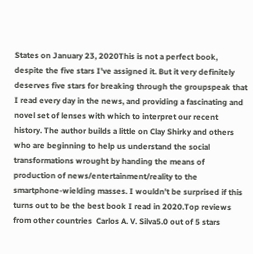States on January 23, 2020This is not a perfect book, despite the five stars I've assigned it. But it very definitely deserves five stars for breaking through the groupspeak that I read every day in the news, and providing a fascinating and novel set of lenses with which to interpret our recent history. The author builds a little on Clay Shirky and others who are beginning to help us understand the social transformations wrought by handing the means of production of news/entertainment/reality to the smartphone-wielding masses. I wouldn't be surprised if this turns out to be the best book I read in 2020.Top reviews from other countries  Carlos A. V. Silva5.0 out of 5 stars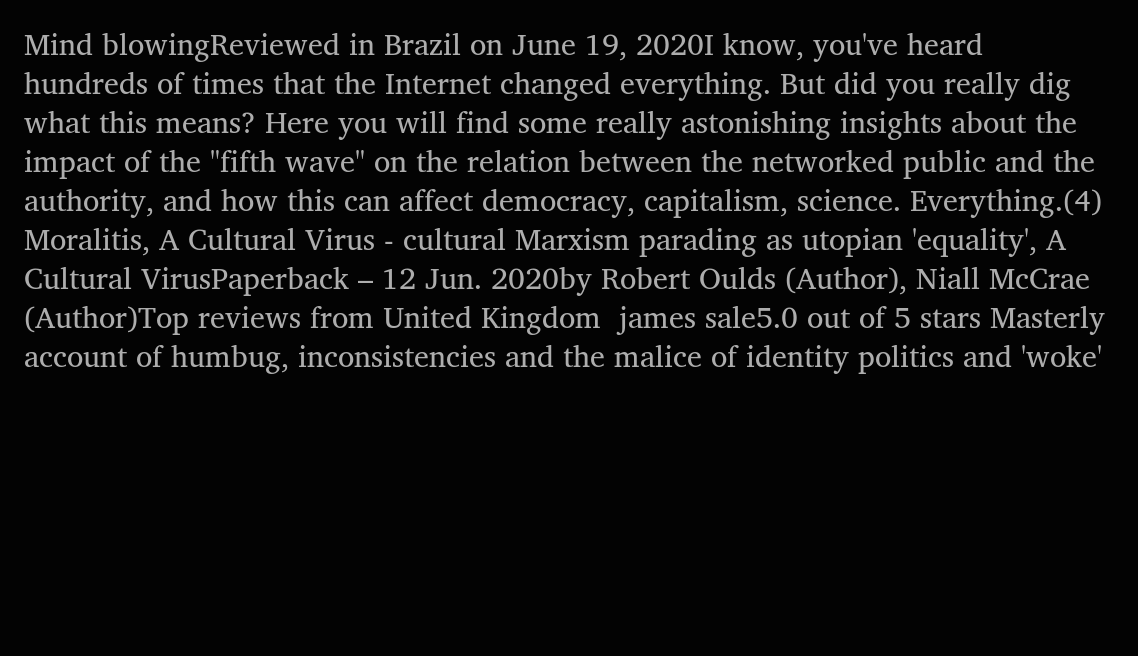Mind blowingReviewed in Brazil on June 19, 2020I know, you've heard hundreds of times that the Internet changed everything. But did you really dig what this means? Here you will find some really astonishing insights about the impact of the "fifth wave" on the relation between the networked public and the authority, and how this can affect democracy, capitalism, science. Everything.(4) Moralitis, A Cultural Virus - cultural Marxism parading as utopian 'equality', A Cultural VirusPaperback – 12 Jun. 2020by Robert Oulds (Author), Niall McCrae (Author)Top reviews from United Kingdom  james sale5.0 out of 5 stars Masterly account of humbug, inconsistencies and the malice of identity politics and 'woke'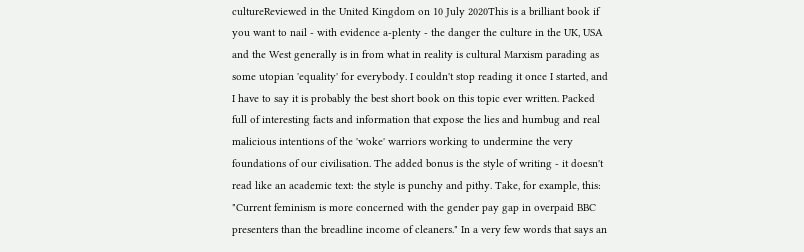cultureReviewed in the United Kingdom on 10 July 2020This is a brilliant book if you want to nail - with evidence a-plenty - the danger the culture in the UK, USA and the West generally is in from what in reality is cultural Marxism parading as some utopian 'equality' for everybody. I couldn't stop reading it once I started, and I have to say it is probably the best short book on this topic ever written. Packed full of interesting facts and information that expose the lies and humbug and real malicious intentions of the 'woke' warriors working to undermine the very foundations of our civilisation. The added bonus is the style of writing - it doesn't read like an academic text: the style is punchy and pithy. Take, for example, this: "Current feminism is more concerned with the gender pay gap in overpaid BBC presenters than the breadline income of cleaners." In a very few words that says an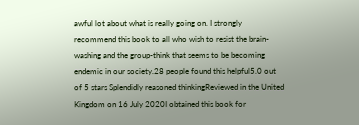awful lot about what is really going on. I strongly recommend this book to all who wish to resist the brain-washing and the group-think that seems to be becoming endemic in our society.28 people found this helpful5.0 out of 5 stars Splendidly reasoned thinkingReviewed in the United Kingdom on 16 July 2020I obtained this book for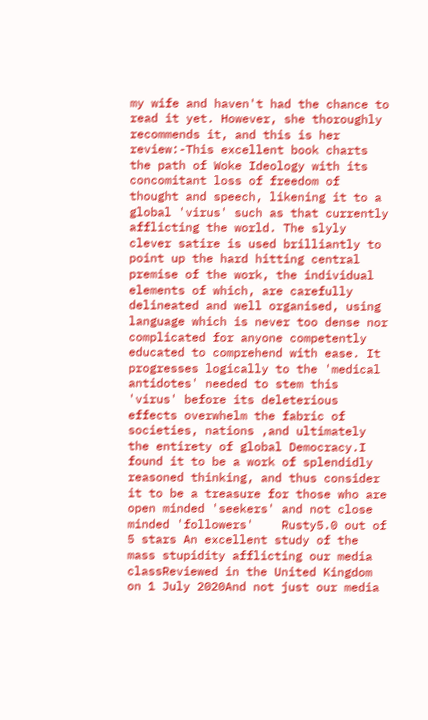my wife and haven't had the chance to read it yet. However, she thoroughly recommends it, and this is her review:-This excellent book charts the path of Woke Ideology with its concomitant loss of freedom of thought and speech, likening it to a global 'virus' such as that currently afflicting the world. The slyly clever satire is used brilliantly to point up the hard hitting central premise of the work, the individual elements of which, are carefully delineated and well organised, using language which is never too dense nor complicated for anyone competently educated to comprehend with ease. It progresses logically to the 'medical antidotes' needed to stem this 'virus' before its deleterious effects overwhelm the fabric of societies, nations ,and ultimately the entirety of global Democracy.I found it to be a work of splendidly reasoned thinking, and thus consider it to be a treasure for those who are open minded 'seekers' and not close minded 'followers'    Rusty5.0 out of 5 stars An excellent study of the mass stupidity afflicting our media classReviewed in the United Kingdom on 1 July 2020And not just our media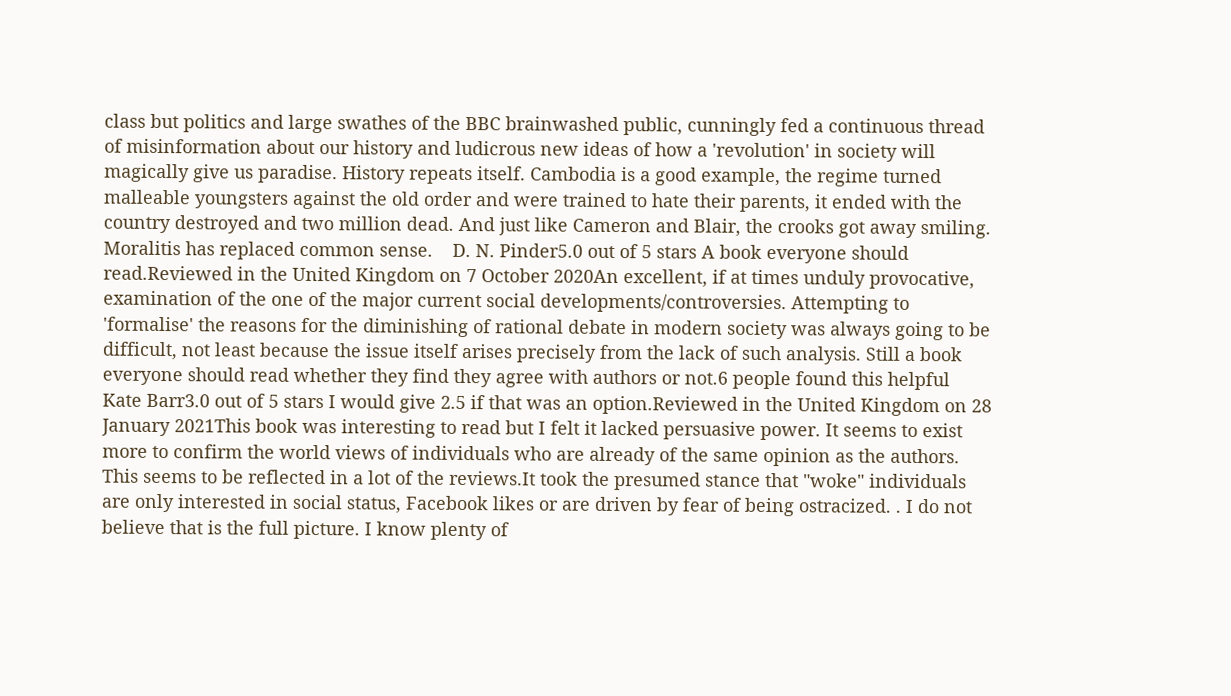class but politics and large swathes of the BBC brainwashed public, cunningly fed a continuous thread of misinformation about our history and ludicrous new ideas of how a 'revolution' in society will magically give us paradise. History repeats itself. Cambodia is a good example, the regime turned malleable youngsters against the old order and were trained to hate their parents, it ended with the country destroyed and two million dead. And just like Cameron and Blair, the crooks got away smiling. Moralitis has replaced common sense.    D. N. Pinder5.0 out of 5 stars A book everyone should read.Reviewed in the United Kingdom on 7 October 2020An excellent, if at times unduly provocative, examination of the one of the major current social developments/controversies. Attempting to 'formalise' the reasons for the diminishing of rational debate in modern society was always going to be difficult, not least because the issue itself arises precisely from the lack of such analysis. Still a book everyone should read whether they find they agree with authors or not.6 people found this helpful Kate Barr3.0 out of 5 stars I would give 2.5 if that was an option.Reviewed in the United Kingdom on 28 January 2021This book was interesting to read but I felt it lacked persuasive power. It seems to exist more to confirm the world views of individuals who are already of the same opinion as the authors. This seems to be reflected in a lot of the reviews.It took the presumed stance that "woke" individuals are only interested in social status, Facebook likes or are driven by fear of being ostracized. . I do not believe that is the full picture. I know plenty of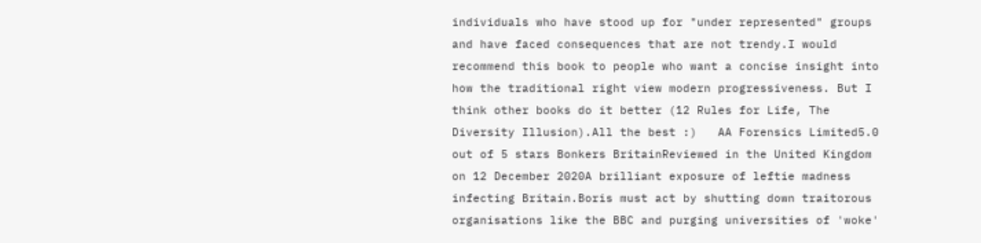individuals who have stood up for "under represented" groups and have faced consequences that are not trendy.I would recommend this book to people who want a concise insight into how the traditional right view modern progressiveness. But I think other books do it better (12 Rules for Life, The Diversity Illusion).All the best :)   AA Forensics Limited5.0 out of 5 stars Bonkers BritainReviewed in the United Kingdom on 12 December 2020A brilliant exposure of leftie madness infecting Britain.Boris must act by shutting down traitorous organisations like the BBC and purging universities of 'woke'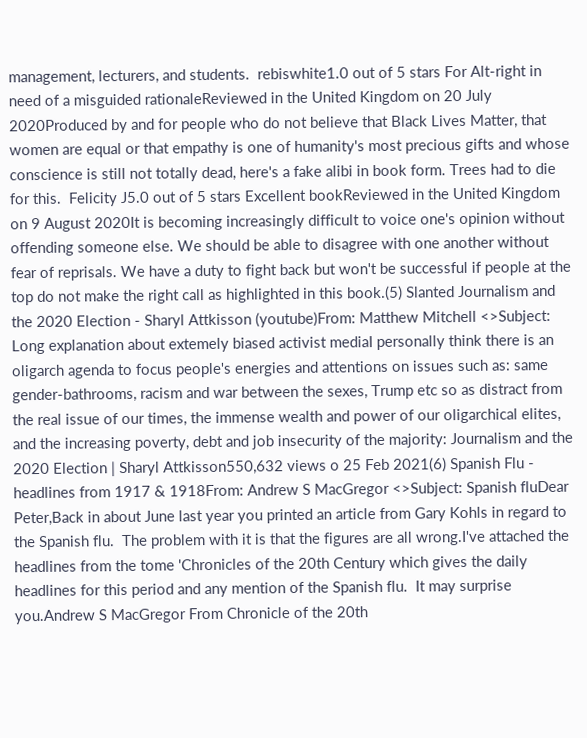management, lecturers, and students.  rebiswhite1.0 out of 5 stars For Alt-right in need of a misguided rationaleReviewed in the United Kingdom on 20 July 2020Produced by and for people who do not believe that Black Lives Matter, that women are equal or that empathy is one of humanity's most precious gifts and whose conscience is still not totally dead, here's a fake alibi in book form. Trees had to die for this.  Felicity J5.0 out of 5 stars Excellent bookReviewed in the United Kingdom on 9 August 2020It is becoming increasingly difficult to voice one's opinion without offending someone else. We should be able to disagree with one another without fear of reprisals. We have a duty to fight back but won't be successful if people at the top do not make the right call as highlighted in this book.(5) Slanted Journalism and the 2020 Election - Sharyl Attkisson (youtube)From: Matthew Mitchell <>Subject: Long explanation about extemely biased activist mediaI personally think there is an oligarch agenda to focus people's energies and attentions on issues such as: same gender-bathrooms, racism and war between the sexes, Trump etc so as distract from the real issue of our times, the immense wealth and power of our oligarchical elites, and the increasing poverty, debt and job insecurity of the majority: Journalism and the 2020 Election | Sharyl Attkisson550,632 views o 25 Feb 2021(6) Spanish Flu - headlines from 1917 & 1918From: Andrew S MacGregor <>Subject: Spanish fluDear Peter,Back in about June last year you printed an article from Gary Kohls in regard to the Spanish flu.  The problem with it is that the figures are all wrong.I've attached the headlines from the tome 'Chronicles of the 20th Century which gives the daily headlines for this period and any mention of the Spanish flu.  It may surprise you.Andrew S MacGregor From Chronicle of the 20th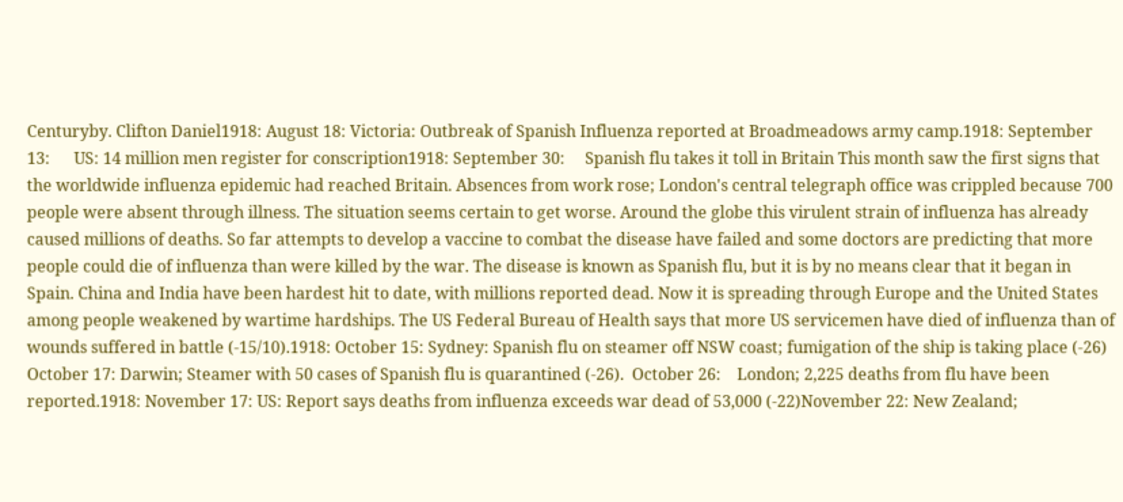Centuryby. Clifton Daniel1918: August 18: Victoria: Outbreak of Spanish Influenza reported at Broadmeadows army camp.1918: September 13:      US: 14 million men register for conscription1918: September 30:     Spanish flu takes it toll in Britain This month saw the first signs that the worldwide influenza epidemic had reached Britain. Absences from work rose; London's central telegraph office was crippled because 700 people were absent through illness. The situation seems certain to get worse. Around the globe this virulent strain of influenza has already caused millions of deaths. So far attempts to develop a vaccine to combat the disease have failed and some doctors are predicting that more people could die of influenza than were killed by the war. The disease is known as Spanish flu, but it is by no means clear that it began in Spain. China and India have been hardest hit to date, with millions reported dead. Now it is spreading through Europe and the United States among people weakened by wartime hardships. The US Federal Bureau of Health says that more US servicemen have died of influenza than of wounds suffered in battle (-15/10).1918: October 15: Sydney: Spanish flu on steamer off NSW coast; fumigation of the ship is taking place (-26)     October 17: Darwin; Steamer with 50 cases of Spanish flu is quarantined (-26).  October 26:    London; 2,225 deaths from flu have been reported.1918: November 17: US: Report says deaths from influenza exceeds war dead of 53,000 (-22)November 22: New Zealand;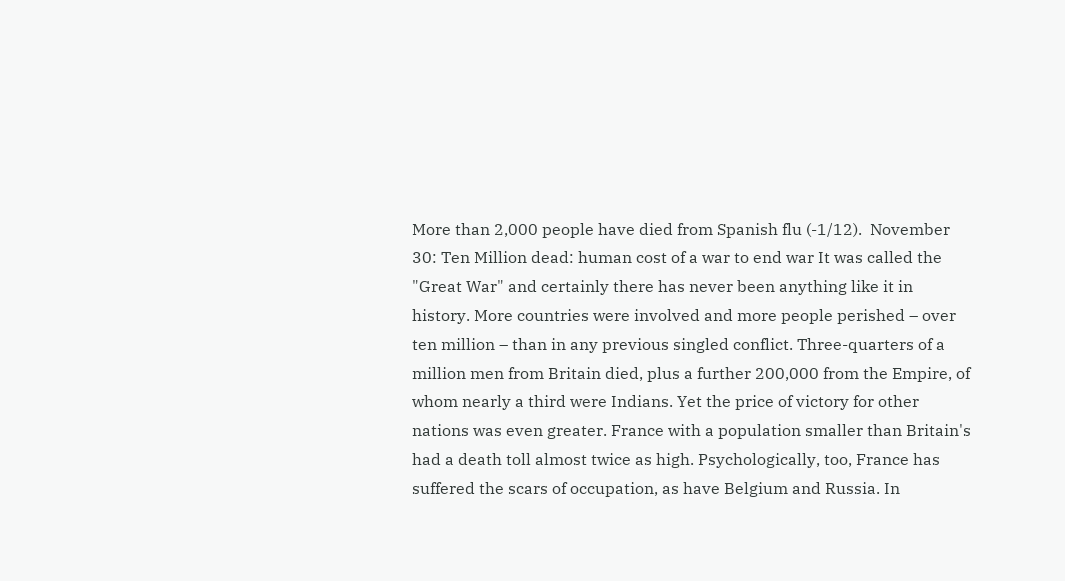More than 2,000 people have died from Spanish flu (-1/12).  November 30: Ten Million dead: human cost of a war to end war It was called the "Great War" and certainly there has never been anything like it in history. More countries were involved and more people perished – over ten million – than in any previous singled conflict. Three-quarters of a million men from Britain died, plus a further 200,000 from the Empire, of whom nearly a third were Indians. Yet the price of victory for other nations was even greater. France with a population smaller than Britain's had a death toll almost twice as high. Psychologically, too, France has suffered the scars of occupation, as have Belgium and Russia. In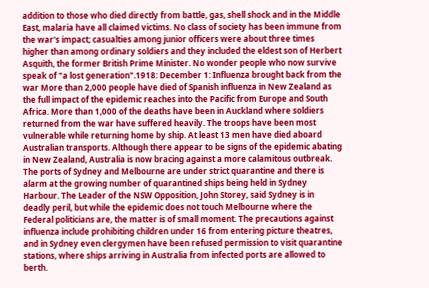addition to those who died directly from battle, gas, shell shock and in the Middle East, malaria have all claimed victims. No class of society has been immune from the war's impact; casualties among junior officers were about three times higher than among ordinary soldiers and they included the eldest son of Herbert Asquith, the former British Prime Minister. No wonder people who now survive speak of "a lost generation".1918: December 1: Influenza brought back from the war More than 2,000 people have died of Spanish influenza in New Zealand as the full impact of the epidemic reaches into the Pacific from Europe and South Africa. More than 1,000 of the deaths have been in Auckland where soldiers returned from the war have suffered heavily. The troops have been most vulnerable while returning home by ship. At least 13 men have died aboard Australian transports. Although there appear to be signs of the epidemic abating in New Zealand, Australia is now bracing against a more calamitous outbreak. The ports of Sydney and Melbourne are under strict quarantine and there is alarm at the growing number of quarantined ships being held in Sydney Harbour. The Leader of the NSW Opposition, John Storey, said Sydney is in deadly peril, but while the epidemic does not touch Melbourne where the Federal politicians are, the matter is of small moment. The precautions against influenza include prohibiting children under 16 from entering picture theatres, and in Sydney even clergymen have been refused permission to visit quarantine stations, where ships arriving in Australia from infected ports are allowed to berth.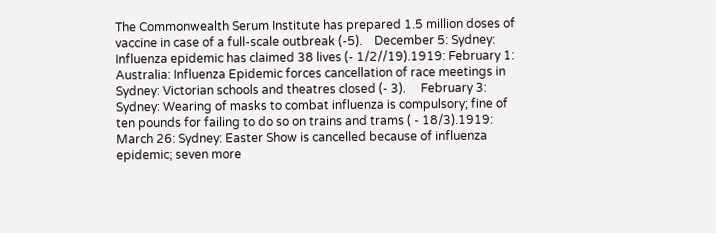The Commonwealth Serum Institute has prepared 1.5 million doses of vaccine in case of a full-scale outbreak (-5).    December 5: Sydney: Influenza epidemic has claimed 38 lives (- 1/2//19).1919: February 1: Australia: Influenza Epidemic forces cancellation of race meetings in Sydney: Victorian schools and theatres closed (- 3).     February 3: Sydney: Wearing of masks to combat influenza is compulsory; fine of ten pounds for failing to do so on trains and trams ( - 18/3).1919: March 26: Sydney: Easter Show is cancelled because of influenza epidemic; seven more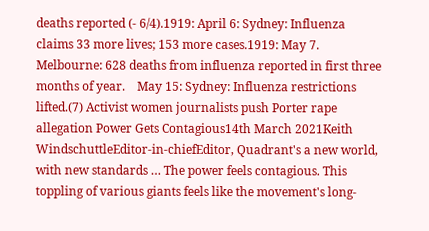deaths reported (- 6/4).1919: April 6: Sydney: Influenza claims 33 more lives; 153 more cases.1919: May 7. Melbourne: 628 deaths from influenza reported in first three months of year.    May 15: Sydney: Influenza restrictions lifted.(7) Activist women journalists push Porter rape allegation Power Gets Contagious14th March 2021Keith WindschuttleEditor-in-chiefEditor, Quadrant's a new world, with new standards … The power feels contagious. This toppling of various giants feels like the movement's long-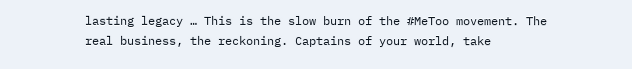lasting legacy … This is the slow burn of the #MeToo movement. The real business, the reckoning. Captains of your world, take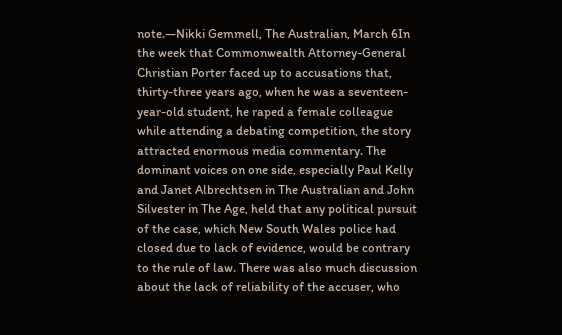note.—Nikki Gemmell, The Australian, March 6In the week that Commonwealth Attorney-General Christian Porter faced up to accusations that, thirty-three years ago, when he was a seventeen-year-old student, he raped a female colleague while attending a debating competition, the story attracted enormous media commentary. The dominant voices on one side, especially Paul Kelly and Janet Albrechtsen in The Australian and John Silvester in The Age, held that any political pursuit of the case, which New South Wales police had closed due to lack of evidence, would be contrary to the rule of law. There was also much discussion about the lack of reliability of the accuser, who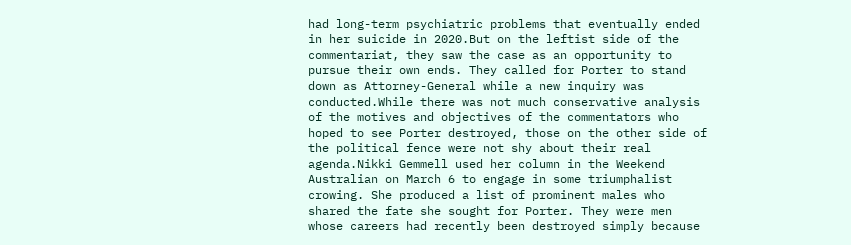had long-term psychiatric problems that eventually ended in her suicide in 2020.But on the leftist side of the commentariat, they saw the case as an opportunity to pursue their own ends. They called for Porter to stand down as Attorney-General while a new inquiry was conducted.While there was not much conservative analysis of the motives and objectives of the commentators who hoped to see Porter destroyed, those on the other side of the political fence were not shy about their real agenda.Nikki Gemmell used her column in the Weekend Australian on March 6 to engage in some triumphalist crowing. She produced a list of prominent males who shared the fate she sought for Porter. They were men whose careers had recently been destroyed simply because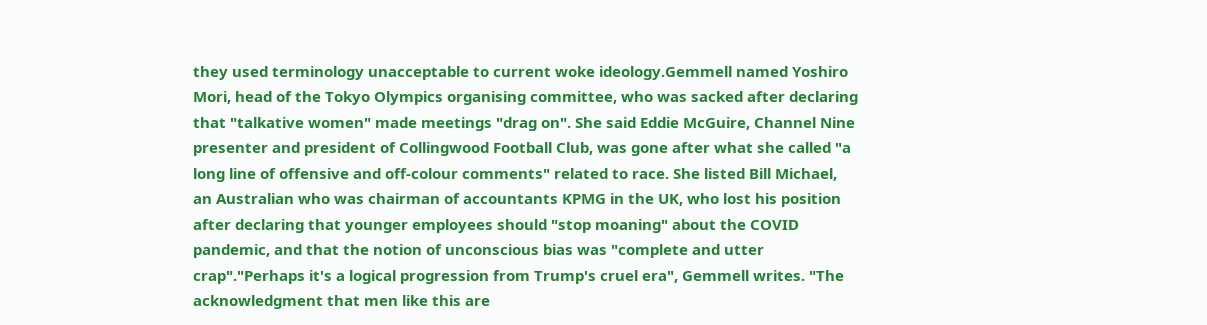they used terminology unacceptable to current woke ideology.Gemmell named Yoshiro Mori, head of the Tokyo Olympics organising committee, who was sacked after declaring that "talkative women" made meetings "drag on". She said Eddie McGuire, Channel Nine presenter and president of Collingwood Football Club, was gone after what she called "a long line of offensive and off-colour comments" related to race. She listed Bill Michael, an Australian who was chairman of accountants KPMG in the UK, who lost his position after declaring that younger employees should "stop moaning" about the COVID pandemic, and that the notion of unconscious bias was "complete and utter crap"."Perhaps it's a logical progression from Trump's cruel era", Gemmell writes. "The acknowledgment that men like this are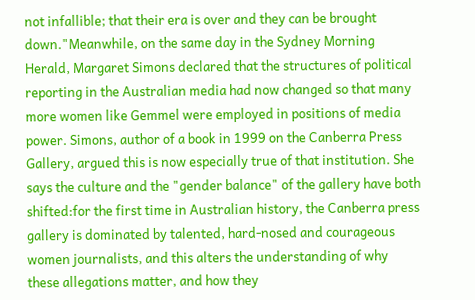not infallible; that their era is over and they can be brought down."Meanwhile, on the same day in the Sydney Morning Herald, Margaret Simons declared that the structures of political reporting in the Australian media had now changed so that many more women like Gemmel were employed in positions of media power. Simons, author of a book in 1999 on the Canberra Press Gallery, argued this is now especially true of that institution. She says the culture and the "gender balance" of the gallery have both shifted:for the first time in Australian history, the Canberra press gallery is dominated by talented, hard-nosed and courageous women journalists, and this alters the understanding of why these allegations matter, and how they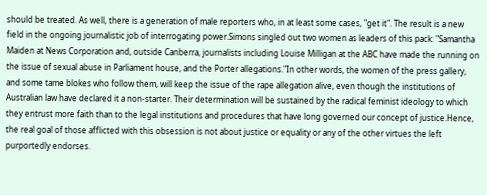should be treated. As well, there is a generation of male reporters who, in at least some cases, "get it". The result is a new field in the ongoing journalistic job of interrogating power.Simons singled out two women as leaders of this pack: "Samantha Maiden at News Corporation and, outside Canberra, journalists including Louise Milligan at the ABC have made the running on the issue of sexual abuse in Parliament house, and the Porter allegations."In other words, the women of the press gallery, and some tame blokes who follow them, will keep the issue of the rape allegation alive, even though the institutions of Australian law have declared it a non-starter. Their determination will be sustained by the radical feminist ideology to which they entrust more faith than to the legal institutions and procedures that have long governed our concept of justice.Hence, the real goal of those afflicted with this obsession is not about justice or equality or any of the other virtues the left purportedly endorses.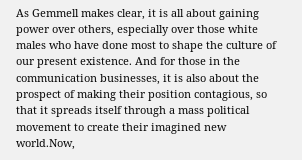As Gemmell makes clear, it is all about gaining power over others, especially over those white males who have done most to shape the culture of our present existence. And for those in the communication businesses, it is also about the prospect of making their position contagious, so that it spreads itself through a mass political movement to create their imagined new world.Now,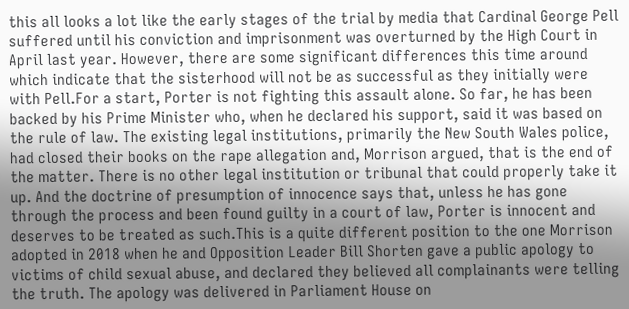this all looks a lot like the early stages of the trial by media that Cardinal George Pell suffered until his conviction and imprisonment was overturned by the High Court in April last year. However, there are some significant differences this time around which indicate that the sisterhood will not be as successful as they initially were with Pell.For a start, Porter is not fighting this assault alone. So far, he has been backed by his Prime Minister who, when he declared his support, said it was based on the rule of law. The existing legal institutions, primarily the New South Wales police, had closed their books on the rape allegation and, Morrison argued, that is the end of the matter. There is no other legal institution or tribunal that could properly take it up. And the doctrine of presumption of innocence says that, unless he has gone through the process and been found guilty in a court of law, Porter is innocent and deserves to be treated as such.This is a quite different position to the one Morrison adopted in 2018 when he and Opposition Leader Bill Shorten gave a public apology to victims of child sexual abuse, and declared they believed all complainants were telling the truth. The apology was delivered in Parliament House on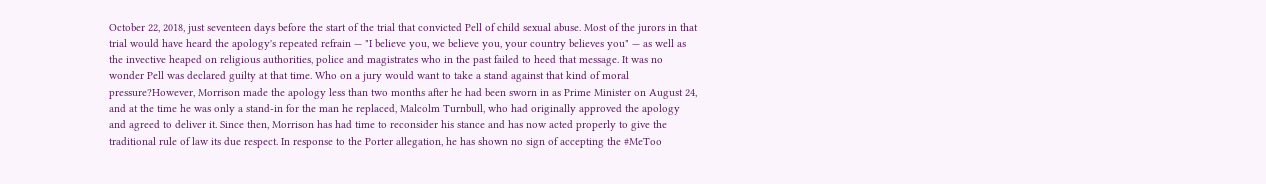October 22, 2018, just seventeen days before the start of the trial that convicted Pell of child sexual abuse. Most of the jurors in that trial would have heard the apology's repeated refrain — "I believe you, we believe you, your country believes you" — as well as the invective heaped on religious authorities, police and magistrates who in the past failed to heed that message. It was no wonder Pell was declared guilty at that time. Who on a jury would want to take a stand against that kind of moral pressure?However, Morrison made the apology less than two months after he had been sworn in as Prime Minister on August 24, and at the time he was only a stand-in for the man he replaced, Malcolm Turnbull, who had originally approved the apology and agreed to deliver it. Since then, Morrison has had time to reconsider his stance and has now acted properly to give the traditional rule of law its due respect. In response to the Porter allegation, he has shown no sign of accepting the #MeToo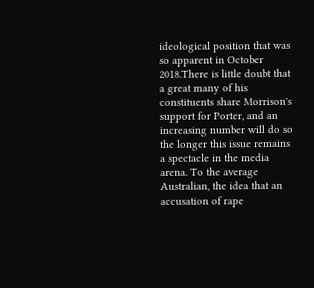ideological position that was so apparent in October 2018.There is little doubt that a great many of his constituents share Morrison's support for Porter, and an increasing number will do so the longer this issue remains a spectacle in the media arena. To the average Australian, the idea that an accusation of rape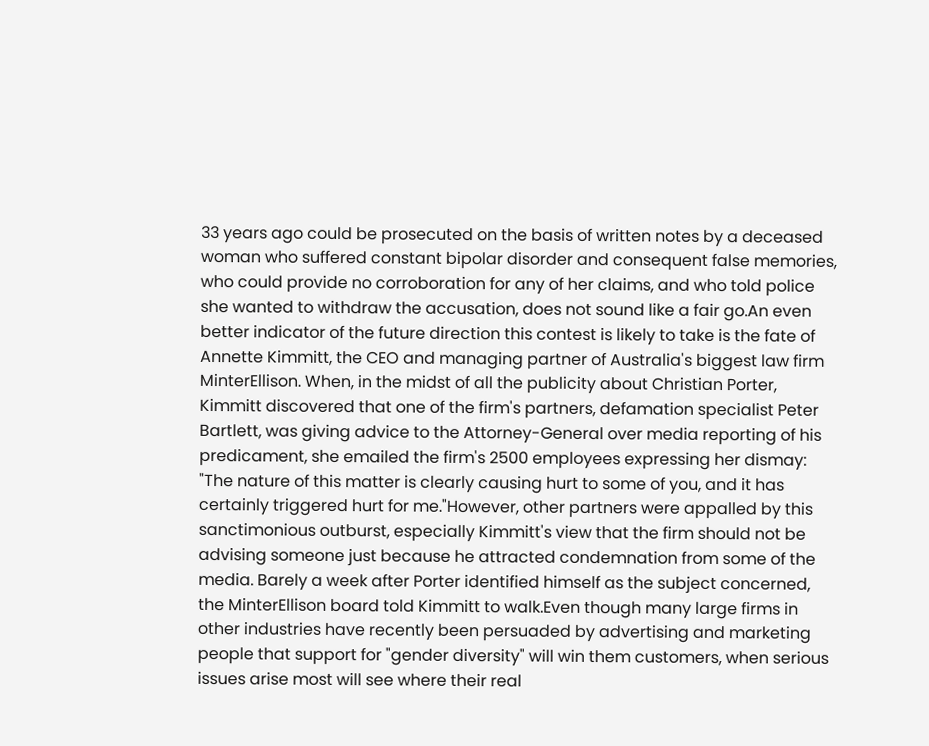33 years ago could be prosecuted on the basis of written notes by a deceased woman who suffered constant bipolar disorder and consequent false memories, who could provide no corroboration for any of her claims, and who told police she wanted to withdraw the accusation, does not sound like a fair go.An even better indicator of the future direction this contest is likely to take is the fate of Annette Kimmitt, the CEO and managing partner of Australia's biggest law firm MinterEllison. When, in the midst of all the publicity about Christian Porter, Kimmitt discovered that one of the firm's partners, defamation specialist Peter Bartlett, was giving advice to the Attorney-General over media reporting of his predicament, she emailed the firm's 2500 employees expressing her dismay: "The nature of this matter is clearly causing hurt to some of you, and it has certainly triggered hurt for me."However, other partners were appalled by this sanctimonious outburst, especially Kimmitt's view that the firm should not be advising someone just because he attracted condemnation from some of the media. Barely a week after Porter identified himself as the subject concerned, the MinterEllison board told Kimmitt to walk.Even though many large firms in other industries have recently been persuaded by advertising and marketing people that support for "gender diversity" will win them customers, when serious issues arise most will see where their real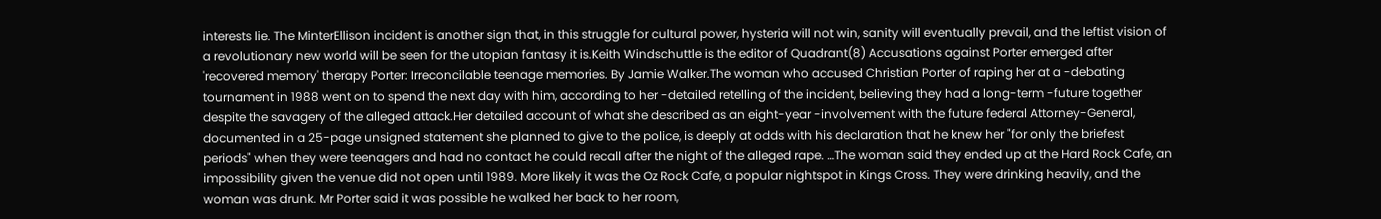interests lie. The MinterEllison incident is another sign that, in this struggle for cultural power, hysteria will not win, sanity will eventually prevail, and the leftist vision of a revolutionary new world will be seen for the utopian fantasy it is.Keith Windschuttle is the editor of Quadrant(8) Accusations against Porter emerged after 'recovered memory' therapy Porter: Irreconcilable teenage memories. By Jamie Walker.The woman who accused Christian Porter of raping her at a -debating tournament in 1988 went on to spend the next day with him, according to her -detailed retelling of the incident, believing they had a long-term -future together despite the savagery of the alleged attack.Her detailed account of what she described as an eight-year -involvement with the future federal Attorney-General, documented in a 25-page unsigned statement she planned to give to the police, is deeply at odds with his declaration that he knew her "for only the briefest periods" when they were teenagers and had no contact he could recall after the night of the alleged rape. …The woman said they ended up at the Hard Rock Cafe, an impossibility given the venue did not open until 1989. More likely it was the Oz Rock Cafe, a popular nightspot in Kings Cross. They were drinking heavily, and the woman was drunk. Mr Porter said it was possible he walked her back to her room,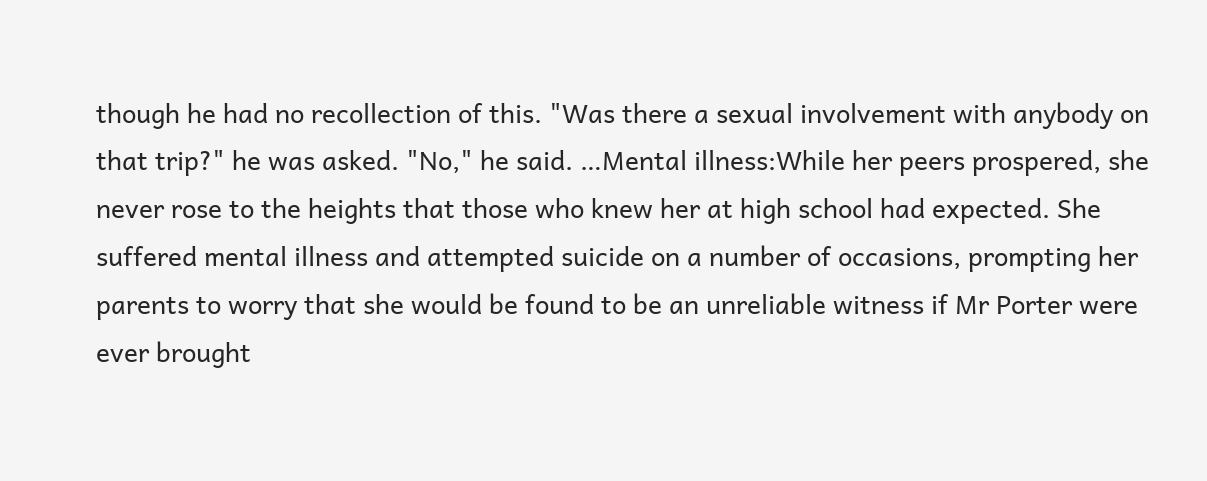though he had no recollection of this. "Was there a sexual involvement with anybody on that trip?" he was asked. "No," he said. …Mental illness:While her peers prospered, she never rose to the heights that those who knew her at high school had expected. She suffered mental illness and attempted suicide on a number of occasions, prompting her parents to worry that she would be found to be an unreliable witness if Mr Porter were ever brought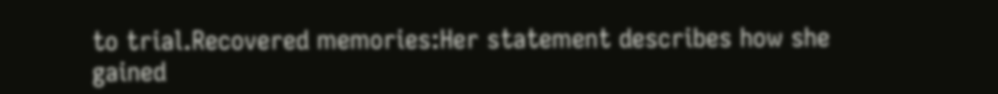to trial.Recovered memories:Her statement describes how she gained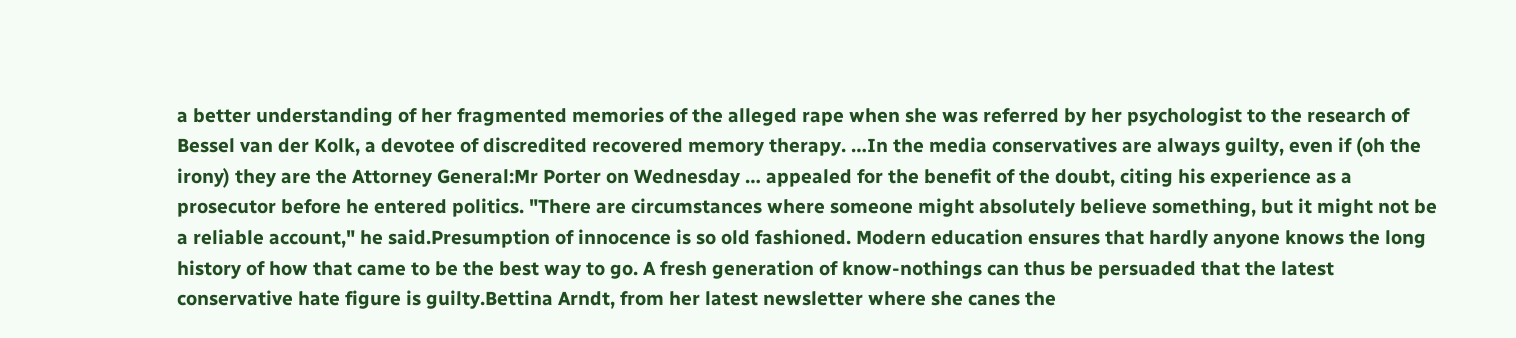a better understanding of her fragmented memories of the alleged rape when she was referred by her psychologist to the research of Bessel van der Kolk, a devotee of discredited recovered memory therapy. …In the media conservatives are always guilty, even if (oh the irony) they are the Attorney General:Mr Porter on Wednesday … appealed for the benefit of the doubt, citing his experience as a prosecutor before he entered politics. "There are circumstances where someone might absolutely believe something, but it might not be a reliable account," he said.Presumption of innocence is so old fashioned. Modern education ensures that hardly anyone knows the long history of how that came to be the best way to go. A fresh generation of know-nothings can thus be persuaded that the latest conservative hate figure is guilty.Bettina Arndt, from her latest newsletter where she canes the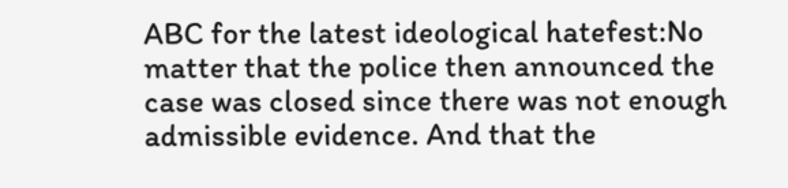ABC for the latest ideological hatefest:No matter that the police then announced the case was closed since there was not enough admissible evidence. And that the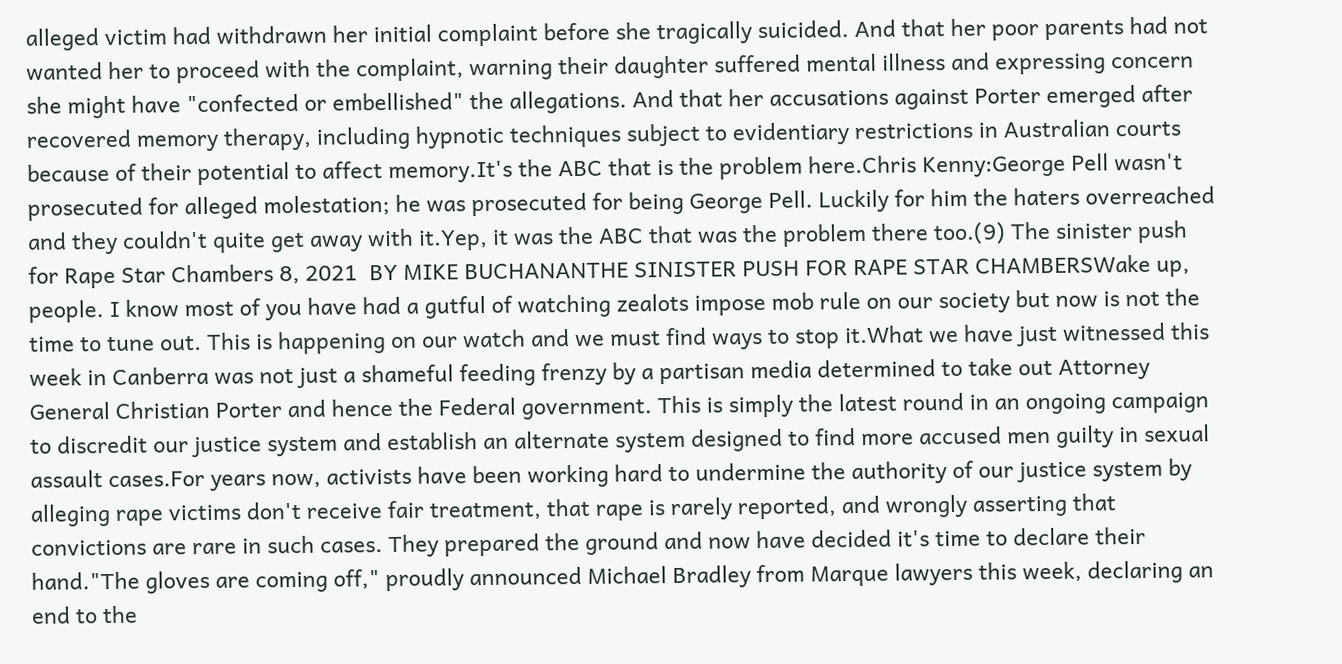alleged victim had withdrawn her initial complaint before she tragically suicided. And that her poor parents had not wanted her to proceed with the complaint, warning their daughter suffered mental illness and expressing concern she might have "confected or embellished" the allegations. And that her accusations against Porter emerged after recovered memory therapy, including hypnotic techniques subject to evidentiary restrictions in Australian courts because of their potential to affect memory.It's the ABC that is the problem here.Chris Kenny:George Pell wasn't prosecuted for alleged molestation; he was prosecuted for being George Pell. Luckily for him the haters overreached and they couldn't quite get away with it.Yep, it was the ABC that was the problem there too.(9) The sinister push for Rape Star Chambers 8, 2021  BY MIKE BUCHANANTHE SINISTER PUSH FOR RAPE STAR CHAMBERSWake up, people. I know most of you have had a gutful of watching zealots impose mob rule on our society but now is not the time to tune out. This is happening on our watch and we must find ways to stop it.What we have just witnessed this week in Canberra was not just a shameful feeding frenzy by a partisan media determined to take out Attorney General Christian Porter and hence the Federal government. This is simply the latest round in an ongoing campaign to discredit our justice system and establish an alternate system designed to find more accused men guilty in sexual assault cases.For years now, activists have been working hard to undermine the authority of our justice system by alleging rape victims don't receive fair treatment, that rape is rarely reported, and wrongly asserting that convictions are rare in such cases. They prepared the ground and now have decided it's time to declare their hand."The gloves are coming off," proudly announced Michael Bradley from Marque lawyers this week, declaring an end to the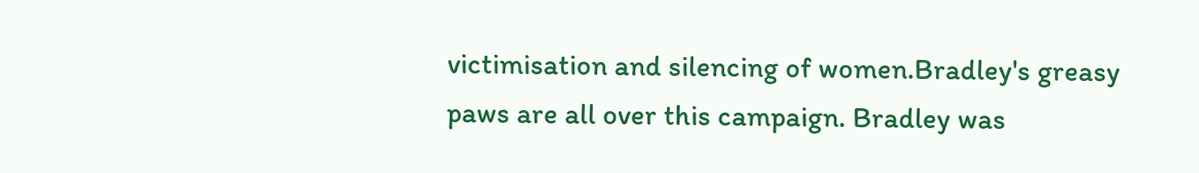victimisation and silencing of women.Bradley's greasy paws are all over this campaign. Bradley was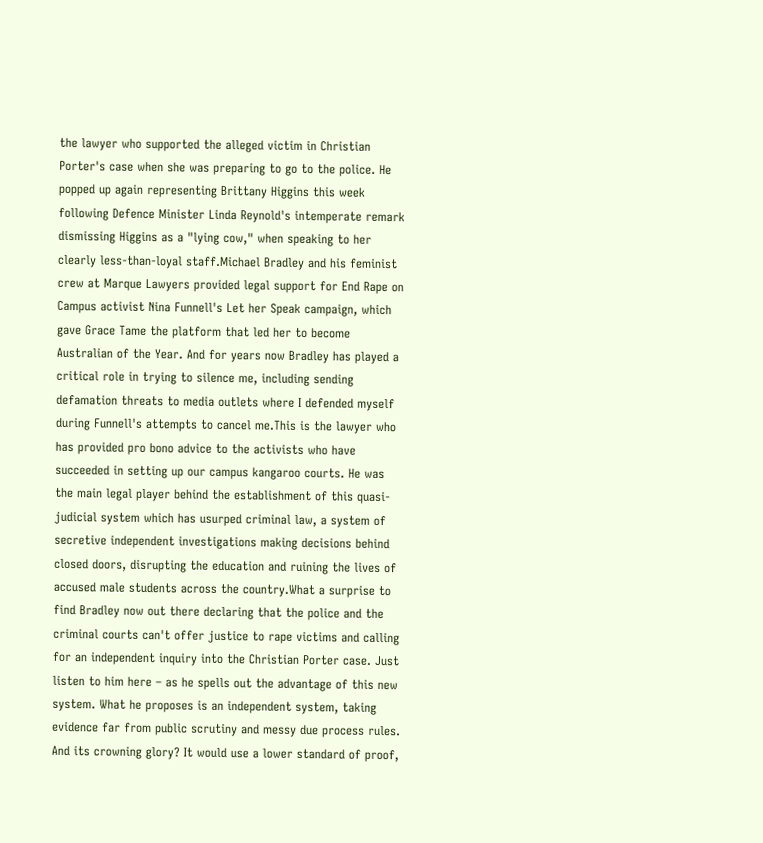the lawyer who supported the alleged victim in Christian Porter's case when she was preparing to go to the police. He popped up again representing Brittany Higgins this week following Defence Minister Linda Reynold's intemperate remark dismissing Higgins as a "lying cow," when speaking to her clearly less-than-loyal staff.Michael Bradley and his feminist crew at Marque Lawyers provided legal support for End Rape on Campus activist Nina Funnell's Let her Speak campaign, which gave Grace Tame the platform that led her to become Australian of the Year. And for years now Bradley has played a critical role in trying to silence me, including sending defamation threats to media outlets where I defended myself during Funnell's attempts to cancel me.This is the lawyer who has provided pro bono advice to the activists who have succeeded in setting up our campus kangaroo courts. He was the main legal player behind the establishment of this quasi-judicial system which has usurped criminal law, a system of secretive independent investigations making decisions behind closed doors, disrupting the education and ruining the lives of accused male students across the country.What a surprise to find Bradley now out there declaring that the police and the criminal courts can't offer justice to rape victims and calling for an independent inquiry into the Christian Porter case. Just listen to him here – as he spells out the advantage of this new system. What he proposes is an independent system, taking evidence far from public scrutiny and messy due process rules. And its crowning glory? It would use a lower standard of proof,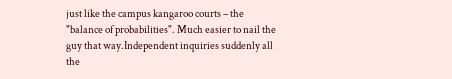just like the campus kangaroo courts – the "balance of probabilities". Much easier to nail the guy that way.Independent inquiries suddenly all the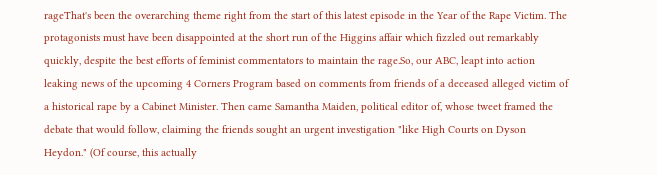rageThat's been the overarching theme right from the start of this latest episode in the Year of the Rape Victim. The protagonists must have been disappointed at the short run of the Higgins affair which fizzled out remarkably quickly, despite the best efforts of feminist commentators to maintain the rage.So, our ABC, leapt into action leaking news of the upcoming 4 Corners Program based on comments from friends of a deceased alleged victim of a historical rape by a Cabinet Minister. Then came Samantha Maiden, political editor of, whose tweet framed the debate that would follow, claiming the friends sought an urgent investigation "like High Courts on Dyson Heydon." (Of course, this actually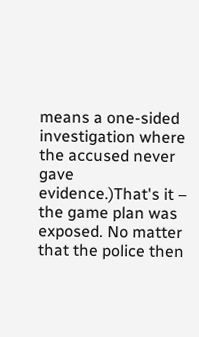means a one-sided investigation where the accused never gave evidence.)That's it – the game plan was exposed. No matter that the police then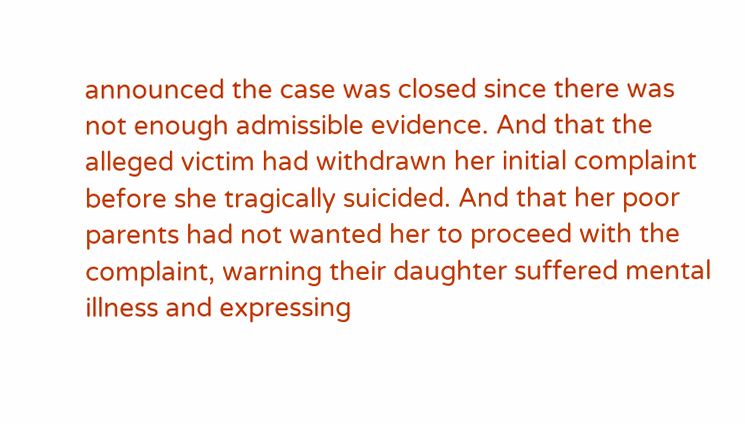announced the case was closed since there was not enough admissible evidence. And that the alleged victim had withdrawn her initial complaint before she tragically suicided. And that her poor parents had not wanted her to proceed with the complaint, warning their daughter suffered mental illness and expressing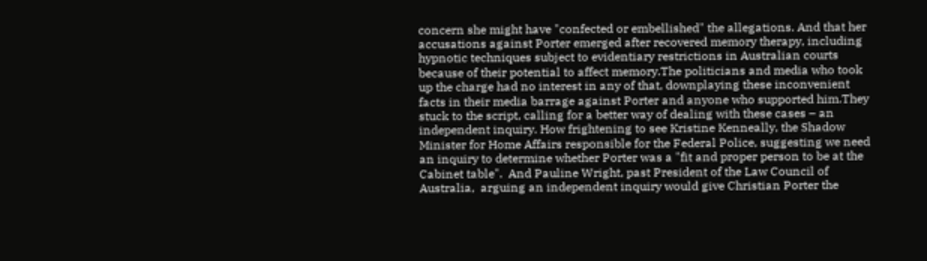concern she might have "confected or embellished" the allegations. And that her accusations against Porter emerged after recovered memory therapy, including hypnotic techniques subject to evidentiary restrictions in Australian courts because of their potential to affect memory.The politicians and media who took up the charge had no interest in any of that, downplaying these inconvenient facts in their media barrage against Porter and anyone who supported him.They stuck to the script, calling for a better way of dealing with these cases – an independent inquiry. How frightening to see Kristine Kenneally, the Shadow Minister for Home Affairs responsible for the Federal Police, suggesting we need an inquiry to determine whether Porter was a "fit and proper person to be at the Cabinet table".  And Pauline Wright, past President of the Law Council of Australia,  arguing an independent inquiry would give Christian Porter the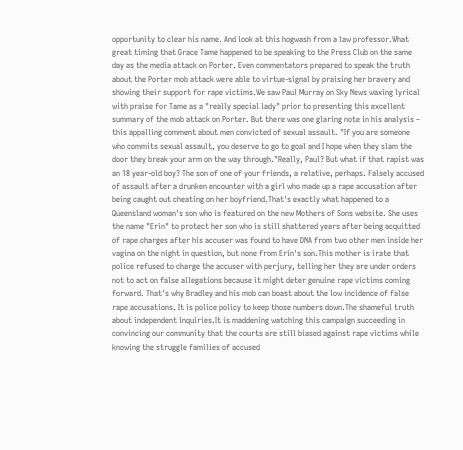opportunity to clear his name. And look at this hogwash from a law professor.What great timing that Grace Tame happened to be speaking to the Press Club on the same day as the media attack on Porter. Even commentators prepared to speak the truth about the Porter mob attack were able to virtue-signal by praising her bravery and showing their support for rape victims.We saw Paul Murray on Sky News waxing lyrical with praise for Tame as a "really special lady" prior to presenting this excellent summary of the mob attack on Porter. But there was one glaring note in his analysis – this appalling comment about men convicted of sexual assault. "If you are someone who commits sexual assault, you deserve to go to goal and I hope when they slam the door they break your arm on the way through."Really, Paul? But what if that rapist was an 18 year-old boy? The son of one of your friends, a relative, perhaps. Falsely accused of assault after a drunken encounter with a girl who made up a rape accusation after being caught out cheating on her boyfriend.That's exactly what happened to a Queensland woman's son who is featured on the new Mothers of Sons website. She uses the name "Erin" to protect her son who is still shattered years after being acquitted of rape charges after his accuser was found to have DNA from two other men inside her vagina on the night in question, but none from Erin's son.This mother is irate that police refused to charge the accuser with perjury, telling her they are under orders not to act on false allegations because it might deter genuine rape victims coming forward. That's why Bradley and his mob can boast about the low incidence of false rape accusations. It is police policy to keep those numbers down.The shameful truth about independent inquiries.It is maddening watching this campaign succeeding in convincing our community that the courts are still biased against rape victims while knowing the struggle families of accused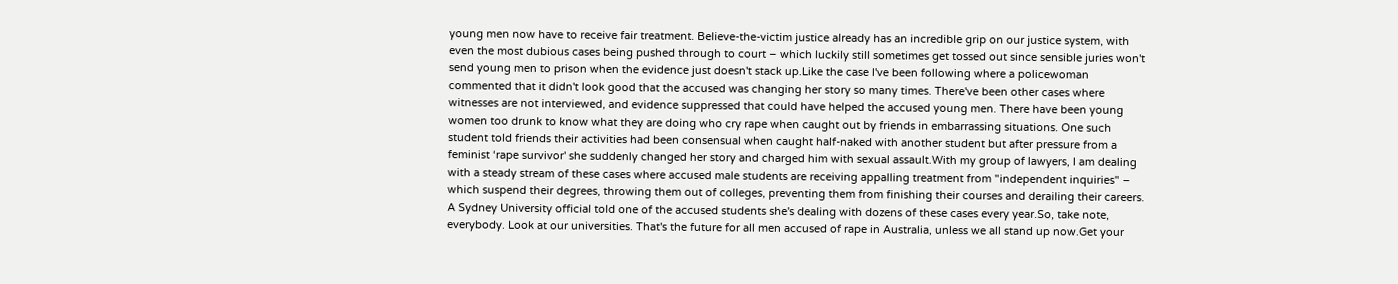young men now have to receive fair treatment. Believe-the-victim justice already has an incredible grip on our justice system, with even the most dubious cases being pushed through to court – which luckily still sometimes get tossed out since sensible juries won't send young men to prison when the evidence just doesn't stack up.Like the case I've been following where a policewoman commented that it didn't look good that the accused was changing her story so many times. There've been other cases where witnesses are not interviewed, and evidence suppressed that could have helped the accused young men. There have been young women too drunk to know what they are doing who cry rape when caught out by friends in embarrassing situations. One such student told friends their activities had been consensual when caught half-naked with another student but after pressure from a feminist ‘rape survivor' she suddenly changed her story and charged him with sexual assault.With my group of lawyers, I am dealing with a steady stream of these cases where accused male students are receiving appalling treatment from "independent inquiries" – which suspend their degrees, throwing them out of colleges, preventing them from finishing their courses and derailing their careers. A Sydney University official told one of the accused students she's dealing with dozens of these cases every year.So, take note, everybody. Look at our universities. That's the future for all men accused of rape in Australia, unless we all stand up now.Get your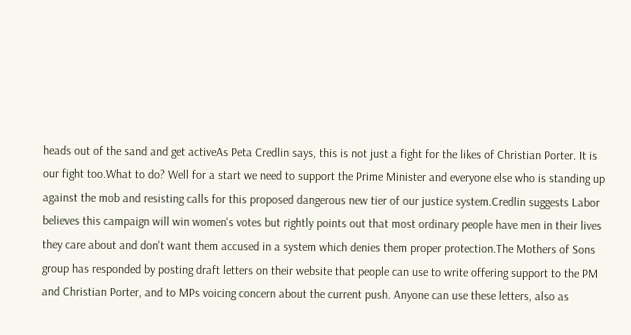heads out of the sand and get activeAs Peta Credlin says, this is not just a fight for the likes of Christian Porter. It is our fight too.What to do? Well for a start we need to support the Prime Minister and everyone else who is standing up against the mob and resisting calls for this proposed dangerous new tier of our justice system.Credlin suggests Labor believes this campaign will win women's votes but rightly points out that most ordinary people have men in their lives they care about and don't want them accused in a system which denies them proper protection.The Mothers of Sons group has responded by posting draft letters on their website that people can use to write offering support to the PM and Christian Porter, and to MPs voicing concern about the current push. Anyone can use these letters, also as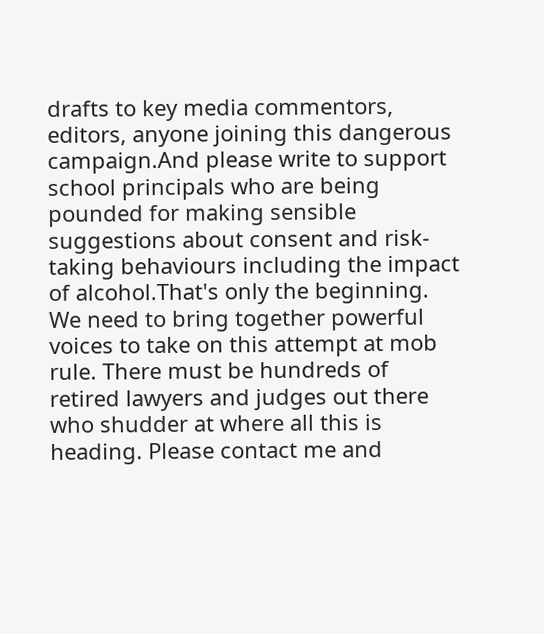drafts to key media commentors, editors, anyone joining this dangerous campaign.And please write to support school principals who are being pounded for making sensible suggestions about consent and risk-taking behaviours including the impact of alcohol.That's only the beginning. We need to bring together powerful voices to take on this attempt at mob rule. There must be hundreds of retired lawyers and judges out there who shudder at where all this is heading. Please contact me and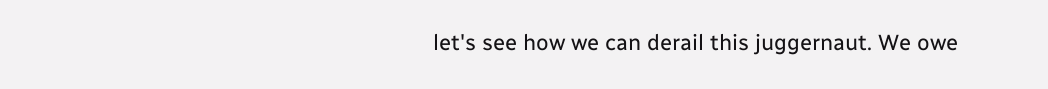let's see how we can derail this juggernaut. We owe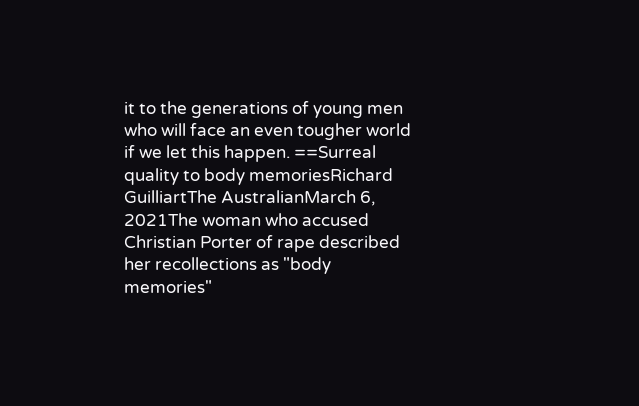it to the generations of young men who will face an even tougher world if we let this happen. ==Surreal quality to body memoriesRichard GuilliartThe AustralianMarch 6, 2021The woman who accused Christian Porter of rape described her recollections as "body memories"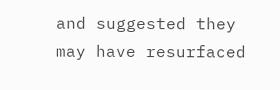and suggested they may have resurfaced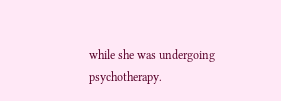while she was undergoing psychotherapy.